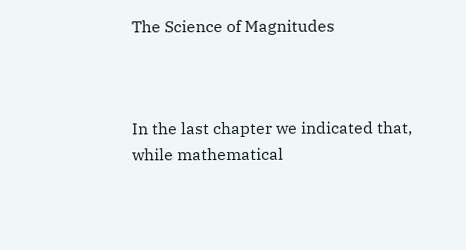The Science of Magnitudes



In the last chapter we indicated that, while mathematical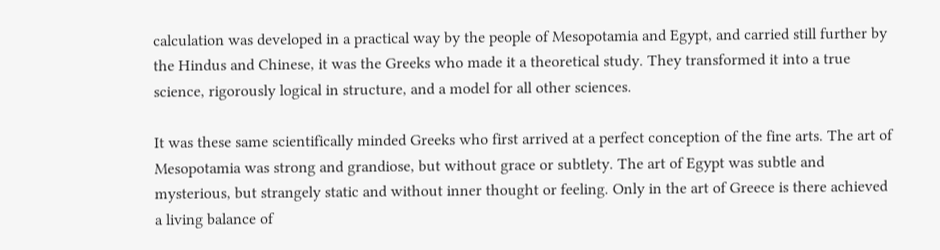calculation was developed in a practical way by the people of Mesopotamia and Egypt, and carried still further by the Hindus and Chinese, it was the Greeks who made it a theoretical study. They transformed it into a true science, rigorously logical in structure, and a model for all other sciences.

It was these same scientifically minded Greeks who first arrived at a perfect conception of the fine arts. The art of Mesopotamia was strong and grandiose, but without grace or subtlety. The art of Egypt was subtle and mysterious, but strangely static and without inner thought or feeling. Only in the art of Greece is there achieved a living balance of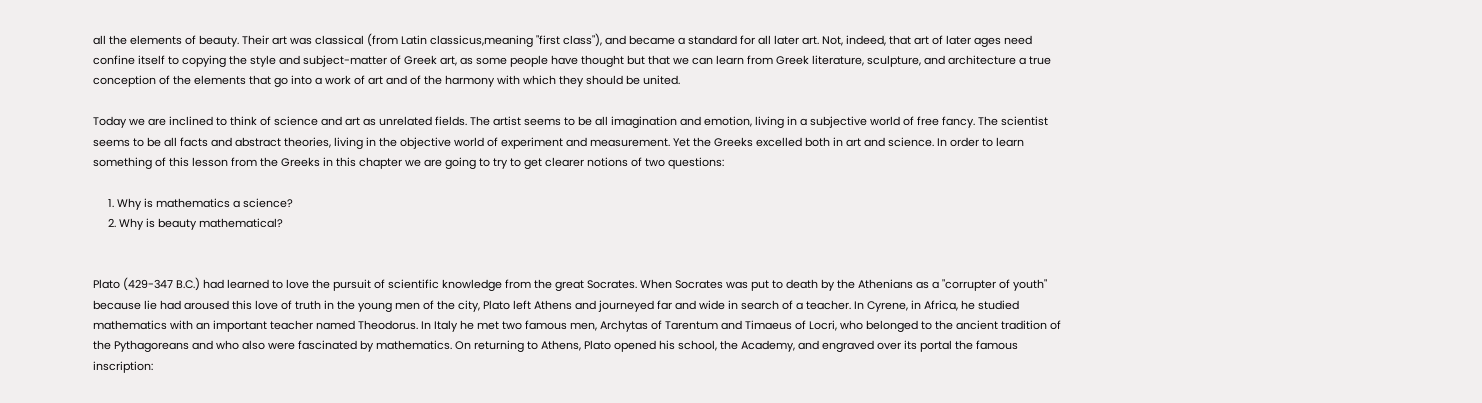all the elements of beauty. Their art was classical (from Latin classicus,meaning "first class"), and became a standard for all later art. Not, indeed, that art of later ages need confine itself to copying the style and subject-matter of Greek art, as some people have thought but that we can learn from Greek literature, sculpture, and architecture a true conception of the elements that go into a work of art and of the harmony with which they should be united.

Today we are inclined to think of science and art as unrelated fields. The artist seems to be all imagination and emotion, living in a subjective world of free fancy. The scientist seems to be all facts and abstract theories, living in the objective world of experiment and measurement. Yet the Greeks excelled both in art and science. In order to learn something of this lesson from the Greeks in this chapter we are going to try to get clearer notions of two questions:

     1. Why is mathematics a science?
     2. Why is beauty mathematical?


Plato (429-347 B.C.) had learned to love the pursuit of scientific knowledge from the great Socrates. When Socrates was put to death by the Athenians as a "corrupter of youth" because lie had aroused this love of truth in the young men of the city, Plato left Athens and journeyed far and wide in search of a teacher. In Cyrene, in Africa, he studied mathematics with an important teacher named Theodorus. In Italy he met two famous men, Archytas of Tarentum and Timaeus of Locri, who belonged to the ancient tradition of the Pythagoreans and who also were fascinated by mathematics. On returning to Athens, Plato opened his school, the Academy, and engraved over its portal the famous inscription: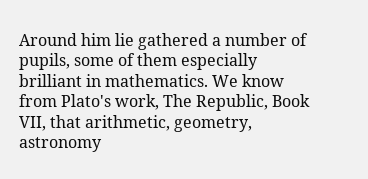Around him lie gathered a number of pupils, some of them especially brilliant in mathematics. We know from Plato's work, The Republic, Book VII, that arithmetic, geometry, astronomy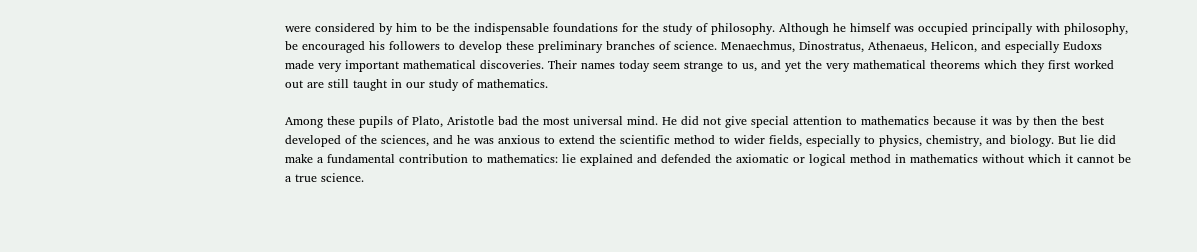were considered by him to be the indispensable foundations for the study of philosophy. Although he himself was occupied principally with philosophy, be encouraged his followers to develop these preliminary branches of science. Menaechmus, Dinostratus, Athenaeus, Helicon, and especially Eudoxs made very important mathematical discoveries. Their names today seem strange to us, and yet the very mathematical theorems which they first worked out are still taught in our study of mathematics.

Among these pupils of Plato, Aristotle bad the most universal mind. He did not give special attention to mathematics because it was by then the best developed of the sciences, and he was anxious to extend the scientific method to wider fields, especially to physics, chemistry, and biology. But lie did make a fundamental contribution to mathematics: lie explained and defended the axiomatic or logical method in mathematics without which it cannot be a true science.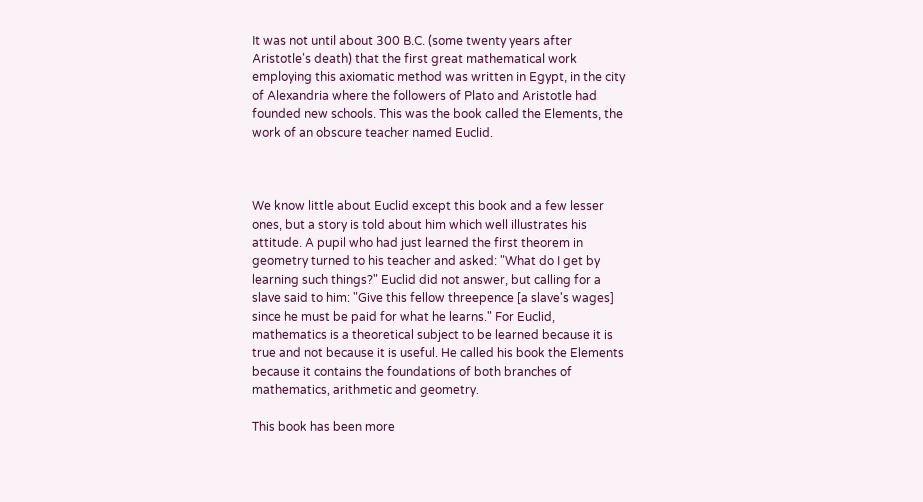It was not until about 300 B.C. (some twenty years after Aristotle's death) that the first great mathematical work employing this axiomatic method was written in Egypt, in the city of Alexandria where the followers of Plato and Aristotle had founded new schools. This was the book called the Elements, the work of an obscure teacher named Euclid.



We know little about Euclid except this book and a few lesser ones, but a story is told about him which well illustrates his attitude. A pupil who had just learned the first theorem in geometry turned to his teacher and asked: "What do I get by learning such things?" Euclid did not answer, but calling for a slave said to him: "Give this fellow threepence [a slave's wages] since he must be paid for what he learns." For Euclid, mathematics is a theoretical subject to be learned because it is true and not because it is useful. He called his book the Elements because it contains the foundations of both branches of mathematics, arithmetic and geometry.

This book has been more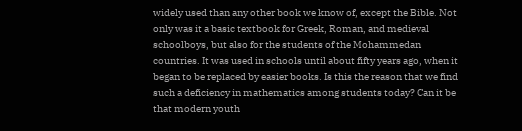widely used than any other book we know of, except the Bible. Not only was it a basic textbook for Greek, Roman, and medieval schoolboys, but also for the students of the Mohammedan countries. It was used in schools until about fifty years ago, when it began to be replaced by easier books. Is this the reason that we find such a deficiency in mathematics among students today? Can it be that modern youth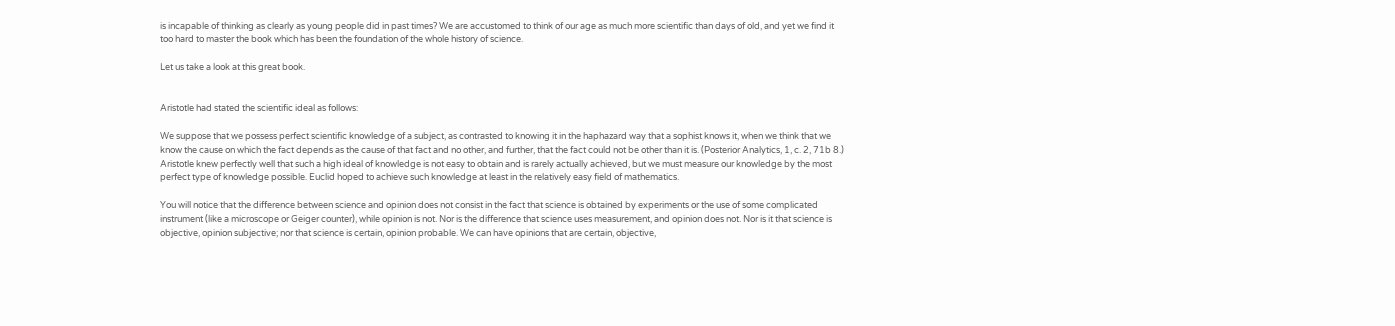is incapable of thinking as clearly as young people did in past times? We are accustomed to think of our age as much more scientific than days of old, and yet we find it too hard to master the book which has been the foundation of the whole history of science.

Let us take a look at this great book.


Aristotle had stated the scientific ideal as follows:

We suppose that we possess perfect scientific knowledge of a subject, as contrasted to knowing it in the haphazard way that a sophist knows it, when we think that we know the cause on which the fact depends as the cause of that fact and no other, and further, that the fact could not be other than it is. (Posterior Analytics, 1, c. 2, 71b 8.)
Aristotle knew perfectly well that such a high ideal of knowledge is not easy to obtain and is rarely actually achieved, but we must measure our knowledge by the most perfect type of knowledge possible. Euclid hoped to achieve such knowledge at least in the relatively easy field of mathematics.

You will notice that the difference between science and opinion does not consist in the fact that science is obtained by experiments or the use of some complicated instrument (like a microscope or Geiger counter), while opinion is not. Nor is the difference that science uses measurement, and opinion does not. Nor is it that science is objective, opinion subjective; nor that science is certain, opinion probable. We can have opinions that are certain, objective,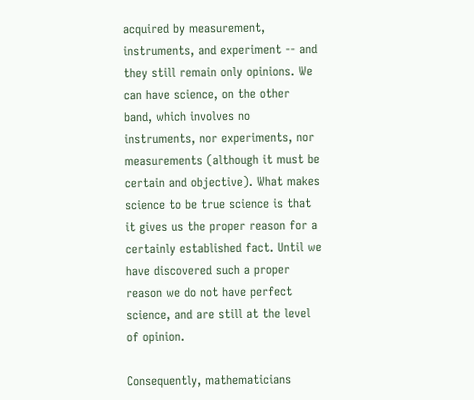acquired by measurement, instruments, and experiment -- and they still remain only opinions. We can have science, on the other band, which involves no instruments, nor experiments, nor measurements (although it must be certain and objective). What makes science to be true science is that it gives us the proper reason for a certainly established fact. Until we have discovered such a proper reason we do not have perfect science, and are still at the level of opinion.

Consequently, mathematicians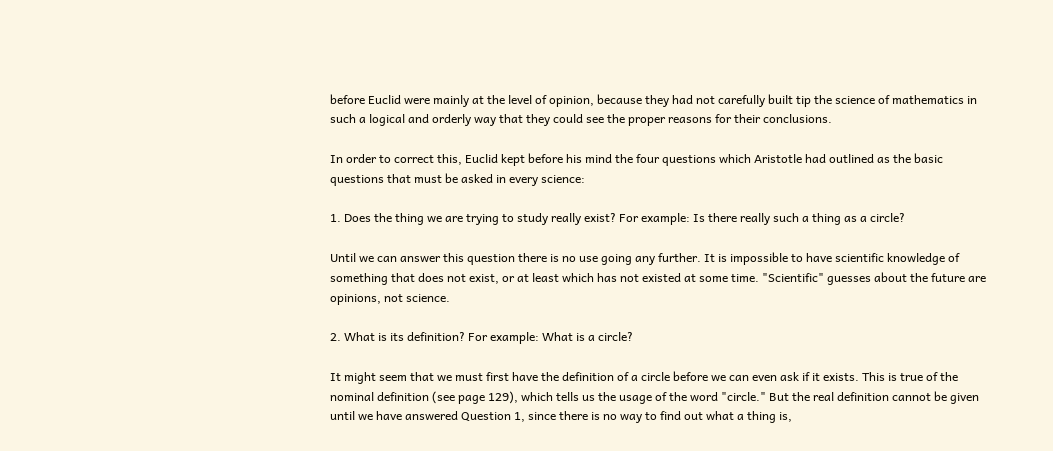before Euclid were mainly at the level of opinion, because they had not carefully built tip the science of mathematics in such a logical and orderly way that they could see the proper reasons for their conclusions.

In order to correct this, Euclid kept before his mind the four questions which Aristotle had outlined as the basic questions that must be asked in every science:

1. Does the thing we are trying to study really exist? For example: Is there really such a thing as a circle?

Until we can answer this question there is no use going any further. It is impossible to have scientific knowledge of something that does not exist, or at least which has not existed at some time. "Scientific" guesses about the future are opinions, not science.

2. What is its definition? For example: What is a circle?

It might seem that we must first have the definition of a circle before we can even ask if it exists. This is true of the nominal definition (see page 129), which tells us the usage of the word "circle." But the real definition cannot be given until we have answered Question 1, since there is no way to find out what a thing is,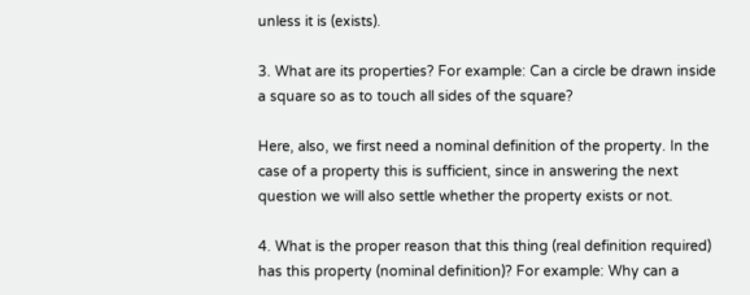unless it is (exists).

3. What are its properties? For example: Can a circle be drawn inside a square so as to touch all sides of the square?

Here, also, we first need a nominal definition of the property. In the case of a property this is sufficient, since in answering the next question we will also settle whether the property exists or not.

4. What is the proper reason that this thing (real definition required) has this property (nominal definition)? For example: Why can a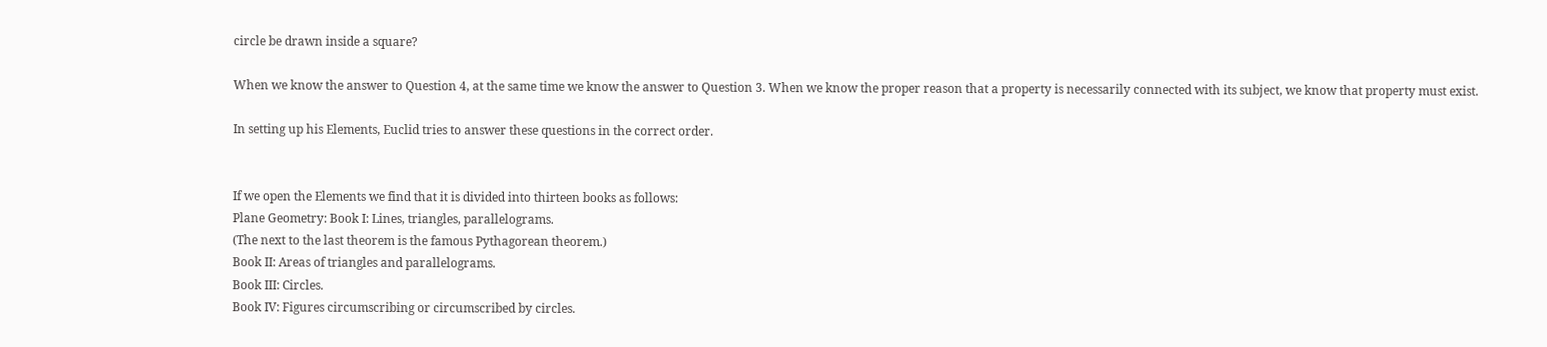circle be drawn inside a square?

When we know the answer to Question 4, at the same time we know the answer to Question 3. When we know the proper reason that a property is necessarily connected with its subject, we know that property must exist.

In setting up his Elements, Euclid tries to answer these questions in the correct order.


If we open the Elements we find that it is divided into thirteen books as follows:
Plane Geometry: Book I: Lines, triangles, parallelograms.
(The next to the last theorem is the famous Pythagorean theorem.)
Book II: Areas of triangles and parallelograms.
Book III: Circles.
Book IV: Figures circumscribing or circumscribed by circles.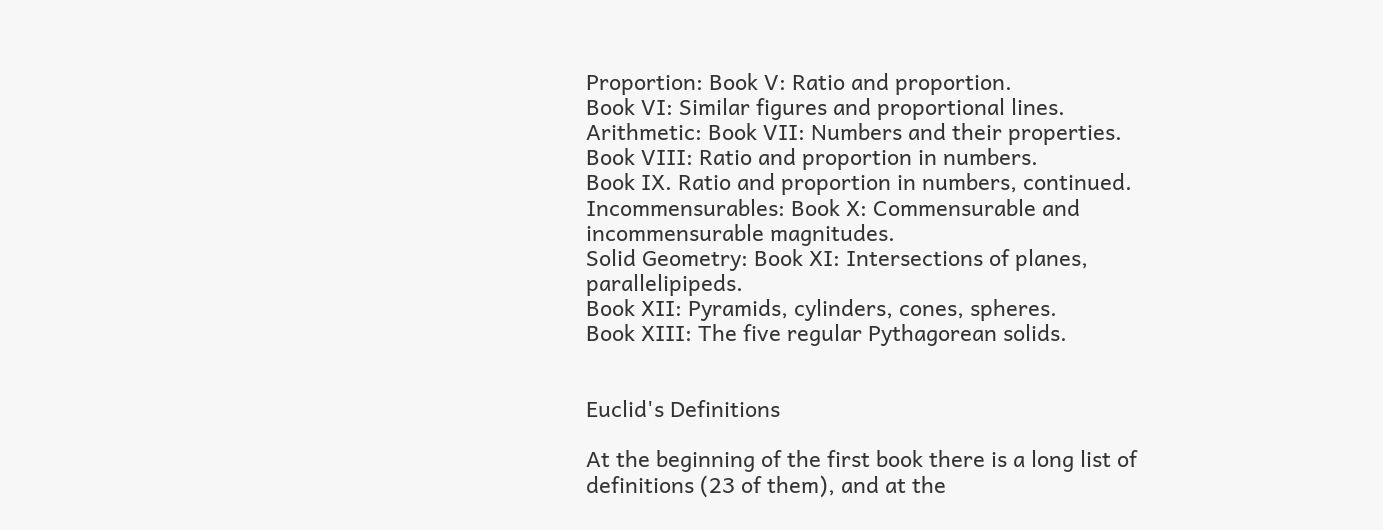Proportion: Book V: Ratio and proportion.
Book VI: Similar figures and proportional lines.
Arithmetic: Book VII: Numbers and their properties.
Book VIII: Ratio and proportion in numbers.
Book IX. Ratio and proportion in numbers, continued.
Incommensurables: Book X: Commensurable and incommensurable magnitudes.
Solid Geometry: Book XI: Intersections of planes, parallelipipeds.
Book XII: Pyramids, cylinders, cones, spheres.
Book XIII: The five regular Pythagorean solids.


Euclid's Definitions

At the beginning of the first book there is a long list of definitions (23 of them), and at the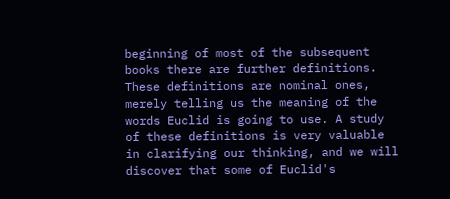beginning of most of the subsequent books there are further definitions. These definitions are nominal ones, merely telling us the meaning of the words Euclid is going to use. A study of these definitions is very valuable in clarifying our thinking, and we will discover that some of Euclid's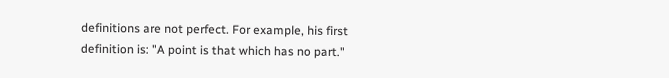definitions are not perfect. For example, his first definition is: "A point is that which has no part."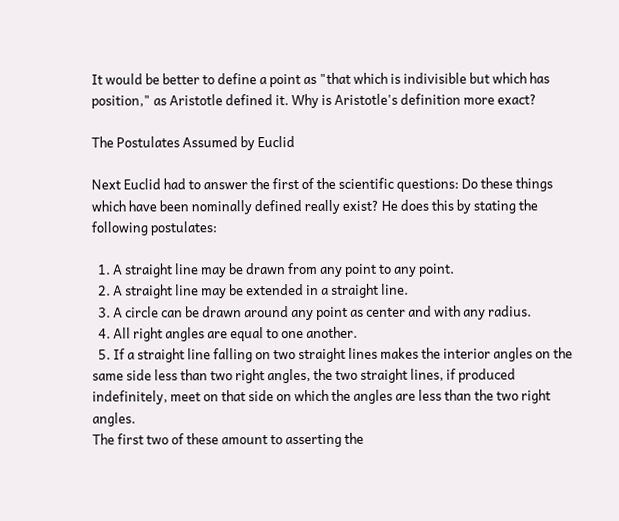It would be better to define a point as "that which is indivisible but which has position," as Aristotle defined it. Why is Aristotle's definition more exact?

The Postulates Assumed by Euclid

Next Euclid had to answer the first of the scientific questions: Do these things which have been nominally defined really exist? He does this by stating the following postulates:

  1. A straight line may be drawn from any point to any point.
  2. A straight line may be extended in a straight line.
  3. A circle can be drawn around any point as center and with any radius.
  4. All right angles are equal to one another.
  5. If a straight line falling on two straight lines makes the interior angles on the same side less than two right angles, the two straight lines, if produced indefinitely, meet on that side on which the angles are less than the two right angles.
The first two of these amount to asserting the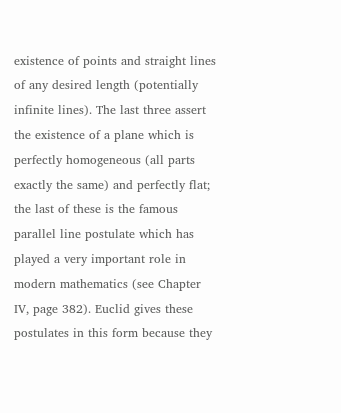existence of points and straight lines of any desired length (potentially infinite lines). The last three assert the existence of a plane which is perfectly homogeneous (all parts exactly the same) and perfectly flat; the last of these is the famous parallel line postulate which has played a very important role in modern mathematics (see Chapter IV, page 382). Euclid gives these postulates in this form because they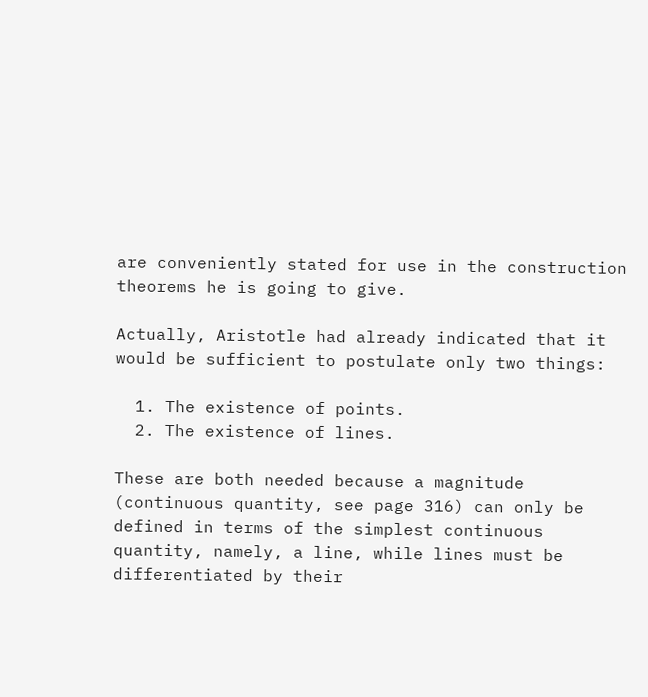are conveniently stated for use in the construction theorems he is going to give.

Actually, Aristotle had already indicated that it would be sufficient to postulate only two things:

  1. The existence of points.
  2. The existence of lines.

These are both needed because a magnitude (continuous quantity, see page 316) can only be defined in terms of the simplest continuous quantity, namely, a line, while lines must be differentiated by their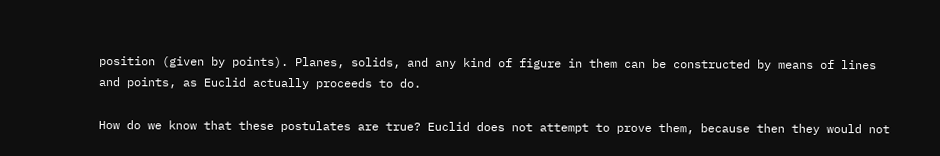position (given by points). Planes, solids, and any kind of figure in them can be constructed by means of lines and points, as Euclid actually proceeds to do.

How do we know that these postulates are true? Euclid does not attempt to prove them, because then they would not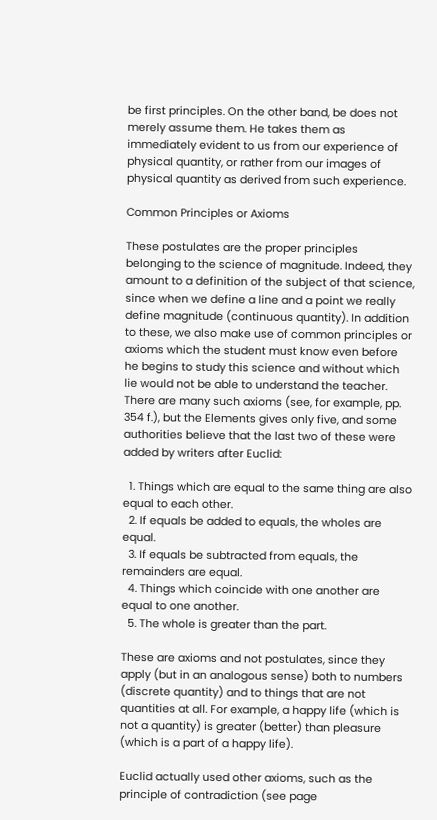be first principles. On the other band, be does not merely assume them. He takes them as immediately evident to us from our experience of physical quantity, or rather from our images of physical quantity as derived from such experience.

Common Principles or Axioms

These postulates are the proper principles belonging to the science of magnitude. Indeed, they amount to a definition of the subject of that science, since when we define a line and a point we really define magnitude (continuous quantity). In addition to these, we also make use of common principles or axioms which the student must know even before he begins to study this science and without which lie would not be able to understand the teacher. There are many such axioms (see, for example, pp. 354 f.), but the Elements gives only five, and some authorities believe that the last two of these were added by writers after Euclid:

  1. Things which are equal to the same thing are also equal to each other.
  2. If equals be added to equals, the wholes are equal.
  3. If equals be subtracted from equals, the remainders are equal.
  4. Things which coincide with one another are equal to one another.
  5. The whole is greater than the part.

These are axioms and not postulates, since they apply (but in an analogous sense) both to numbers (discrete quantity) and to things that are not quantities at all. For example, a happy life (which is not a quantity) is greater (better) than pleasure (which is a part of a happy life).

Euclid actually used other axioms, such as the principle of contradiction (see page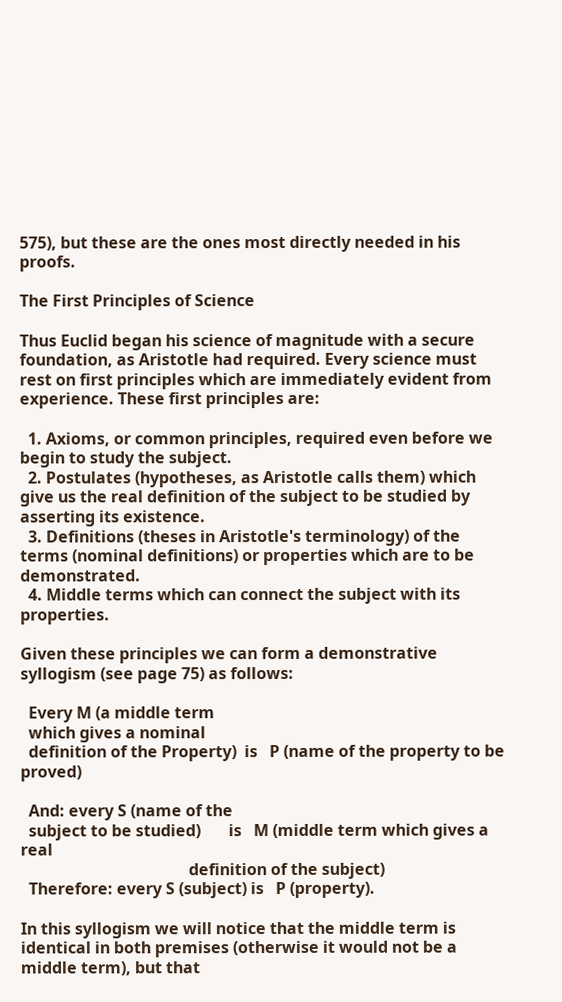575), but these are the ones most directly needed in his proofs.

The First Principles of Science

Thus Euclid began his science of magnitude with a secure foundation, as Aristotle had required. Every science must rest on first principles which are immediately evident from experience. These first principles are:

  1. Axioms, or common principles, required even before we begin to study the subject.
  2. Postulates (hypotheses, as Aristotle calls them) which give us the real definition of the subject to be studied by asserting its existence.
  3. Definitions (theses in Aristotle's terminology) of the terms (nominal definitions) or properties which are to be demonstrated.
  4. Middle terms which can connect the subject with its properties.

Given these principles we can form a demonstrative syllogism (see page 75) as follows:

  Every M (a middle term
  which gives a nominal
  definition of the Property)  is   P (name of the property to be proved)

  And: every S (name of the
  subject to be studied)       is   M (middle term which gives a real
                                          definition of the subject)
  Therefore: every S (subject) is   P (property).

In this syllogism we will notice that the middle term is identical in both premises (otherwise it would not be a middle term), but that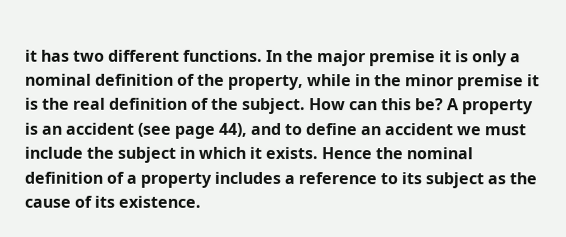it has two different functions. In the major premise it is only a nominal definition of the property, while in the minor premise it is the real definition of the subject. How can this be? A property is an accident (see page 44), and to define an accident we must include the subject in which it exists. Hence the nominal definition of a property includes a reference to its subject as the cause of its existence.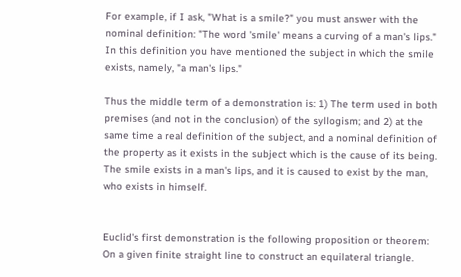For example, if I ask, "What is a smile?" you must answer with the nominal definition: "The word 'smile' means a curving of a man's lips." In this definition you have mentioned the subject in which the smile exists, namely, "a man's lips."

Thus the middle term of a demonstration is: 1) The term used in both premises (and not in the conclusion) of the syllogism; and 2) at the same time a real definition of the subject, and a nominal definition of the property as it exists in the subject which is the cause of its being. The smile exists in a man's lips, and it is caused to exist by the man, who exists in himself.


Euclid's first demonstration is the following proposition or theorem: On a given finite straight line to construct an equilateral triangle.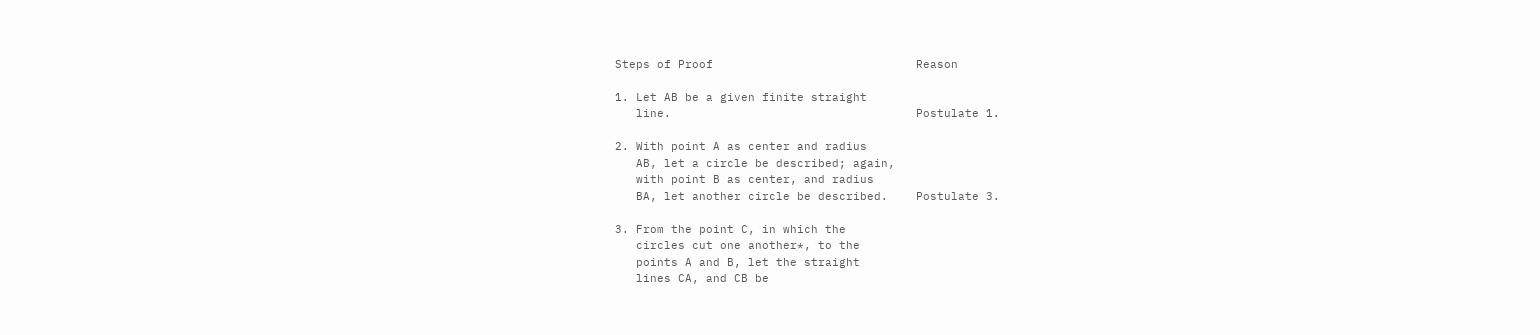Steps of Proof                             Reason

1. Let AB be a given finite straight
   line.                                   Postulate 1.

2. With point A as center and radius
   AB, let a circle be described; again,
   with point B as center, and radius
   BA, let another circle be described.    Postulate 3.

3. From the point C, in which the
   circles cut one another*, to the
   points A and B, let the straight
   lines CA, and CB be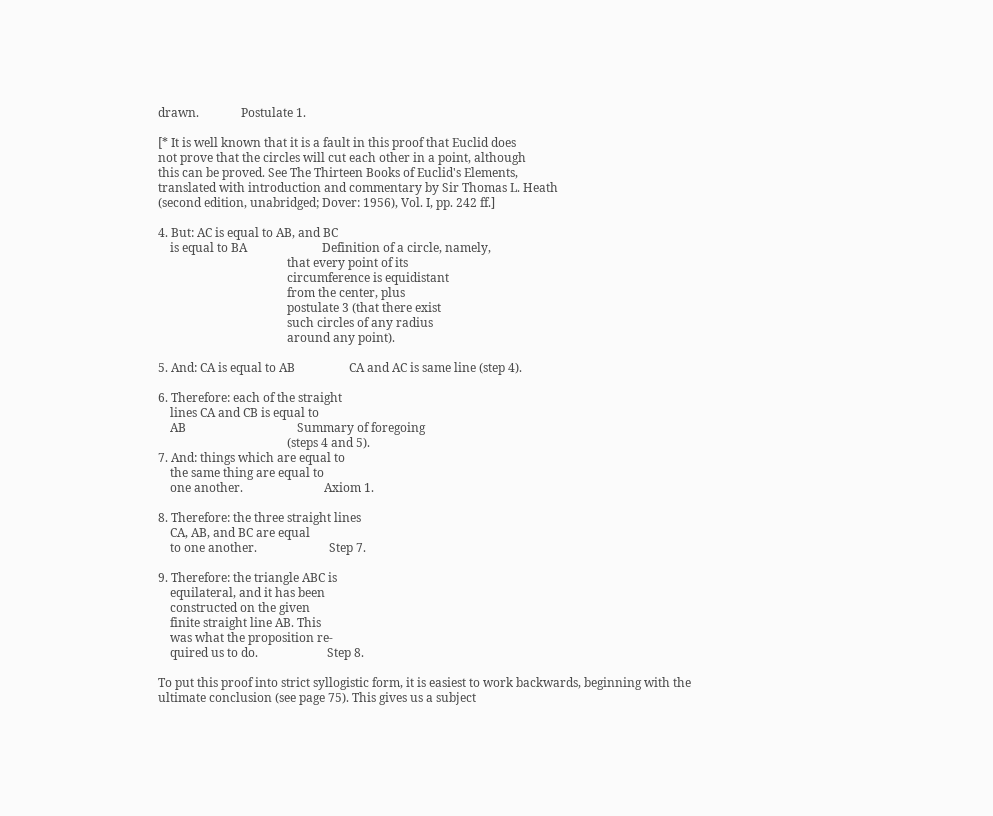drawn.              Postulate 1.

[* It is well known that it is a fault in this proof that Euclid does
not prove that the circles will cut each other in a point, although
this can be proved. See The Thirteen Books of Euclid's Elements,
translated with introduction and commentary by Sir Thomas L. Heath
(second edition, unabridged; Dover: 1956), Vol. I, pp. 242 ff.]

4. But: AC is equal to AB, and BC
    is equal to BA                         Definition of a circle, namely,
                                           that every point of its
                                           circumference is equidistant
                                           from the center, plus
                                           postulate 3 (that there exist
                                           such circles of any radius
                                           around any point).

5. And: CA is equal to AB                  CA and AC is same line (step 4).

6. Therefore: each of the straight
    lines CA and CB is equal to
    AB                                     Summary of foregoing
                                           (steps 4 and 5).
7. And: things which are equal to
    the same thing are equal to
    one another.                           Axiom 1.

8. Therefore: the three straight lines
    CA, AB, and BC are equal
    to one another.                        Step 7.

9. Therefore: the triangle ABC is
    equilateral, and it has been
    constructed on the given
    finite straight line AB. This
    was what the proposition re-
    quired us to do.                       Step 8.

To put this proof into strict syllogistic form, it is easiest to work backwards, beginning with the ultimate conclusion (see page 75). This gives us a subject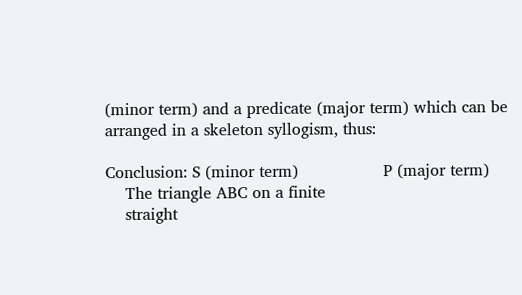(minor term) and a predicate (major term) which can be arranged in a skeleton syllogism, thus:

Conclusion: S (minor term)                 P (major term)
    The triangle ABC on a finite
    straight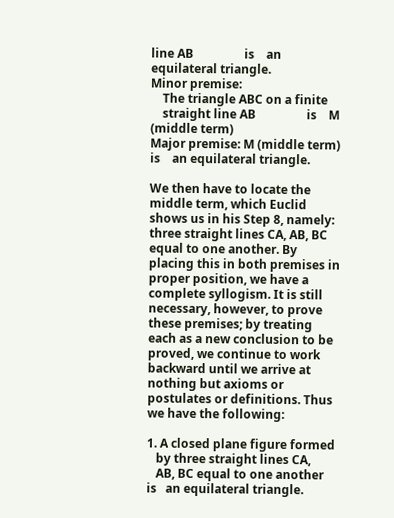line AB                 is    an equilateral triangle.
Minor premise:
    The triangle ABC on a finite
    straight line AB                 is    M (middle term)
Major premise: M (middle term)       is    an equilateral triangle.

We then have to locate the middle term, which Euclid shows us in his Step 8, namely: three straight lines CA, AB, BC equal to one another. By placing this in both premises in proper position, we have a complete syllogism. It is still necessary, however, to prove these premises; by treating each as a new conclusion to be proved, we continue to work backward until we arrive at nothing but axioms or postulates or definitions. Thus we have the following:

1. A closed plane figure formed
   by three straight lines CA,
   AB, BC equal to one another            is   an equilateral triangle.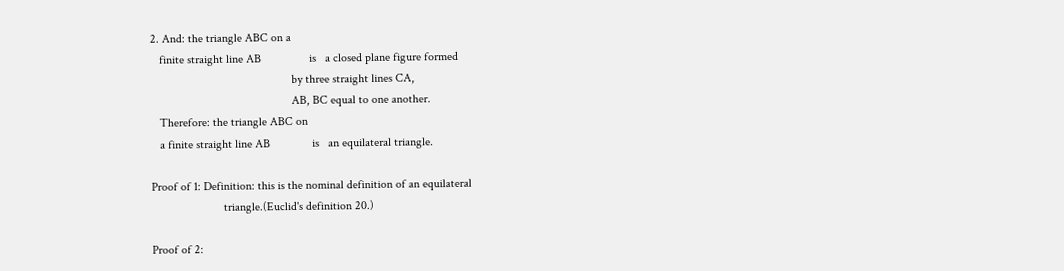2. And: the triangle ABC on a
   finite straight line AB                is   a closed plane figure formed
                                               by three straight lines CA,
                                               AB, BC equal to one another.
   Therefore: the triangle ABC on
   a finite straight line AB              is   an equilateral triangle.

Proof of 1: Definition: this is the nominal definition of an equilateral
                        triangle.(Euclid's definition 20.)

Proof of 2: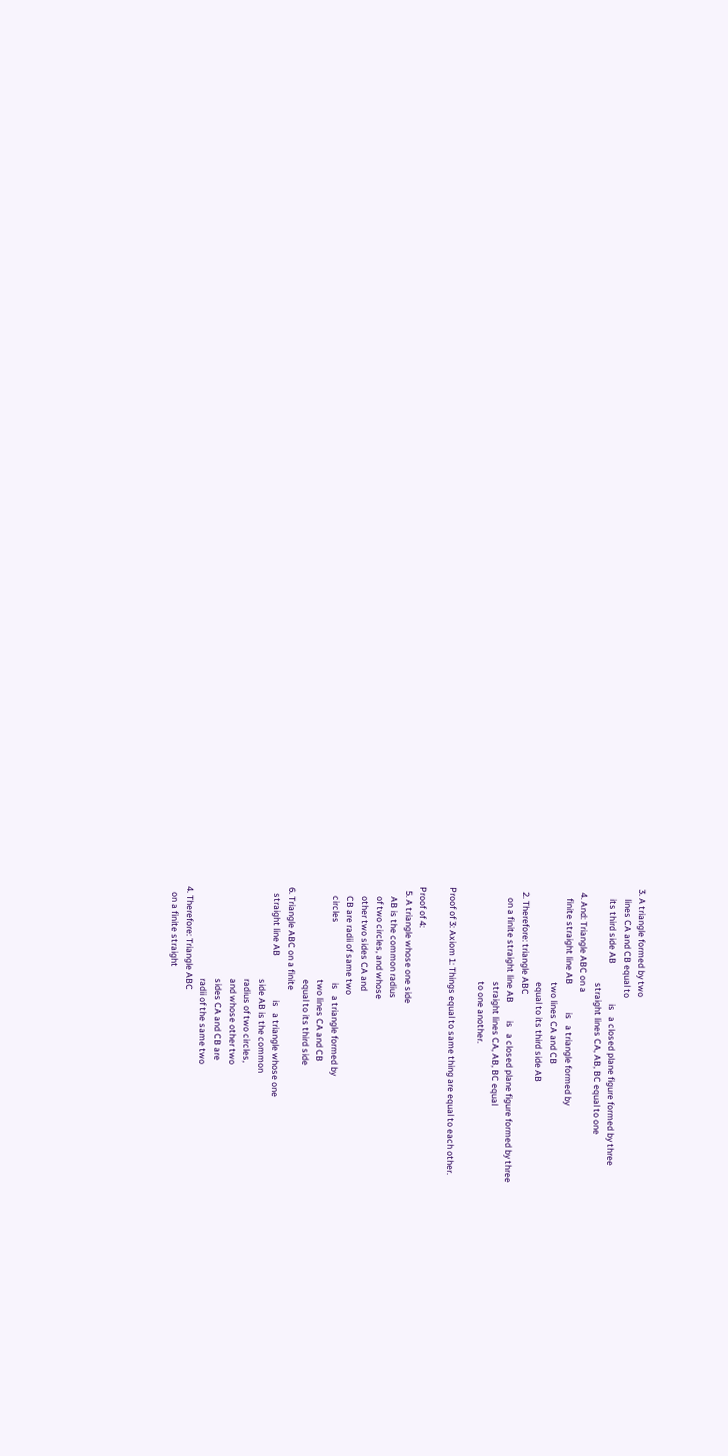3. A triangle formed by two
     lines CA and CB equal to
     its third side AB                    is   a closed plane figure formed by three
                                               straight lines CA, AB, BC equal to one
  4. And: Triangle ABC on a
     finite straight line AB              is   a triangle formed by
                                               two lines CA and CB
                                               equal to its third side AB
  2. Therefore: triangle ABC
     on a finite straight line AB         is   a closed plane figure formed by three
                                               straight lines CA, AB, BC equal
                                               to one another.

Proof of 3: Axiom 1: Things equal to same thing are equal to each other.

Proof of 4:
  5. A triangle whose one side
     AB is the common radius
     of two circles, and whose
     other two sides CA and
     CB are radii of same two
     circles                              is   a triangle formed by
                                               two lines CA and CB
                                               equal to its third side
 6. Triangle ABC on a finite
    straight line AB                      is   a triangle whose one
                                               side AB is the common
                                               radius of two circles,
                                               and whose other two
                                               sides CA and CB are
                                               radii of the same two
 4. Therefore: Triangle ABC
    on a finite straight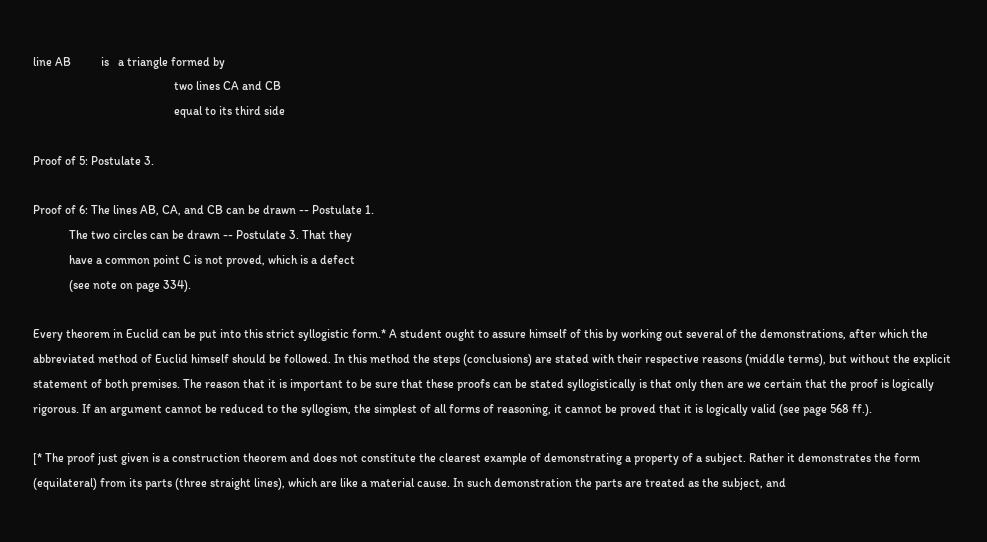line AB          is   a triangle formed by
                                               two lines CA and CB
                                               equal to its third side

Proof of 5: Postulate 3.

Proof of 6: The lines AB, CA, and CB can be drawn -- Postulate 1.
            The two circles can be drawn -- Postulate 3. That they
            have a common point C is not proved, which is a defect
            (see note on page 334).

Every theorem in Euclid can be put into this strict syllogistic form.* A student ought to assure himself of this by working out several of the demonstrations, after which the abbreviated method of Euclid himself should be followed. In this method the steps (conclusions) are stated with their respective reasons (middle terms), but without the explicit statement of both premises. The reason that it is important to be sure that these proofs can be stated syllogistically is that only then are we certain that the proof is logically rigorous. If an argument cannot be reduced to the syllogism, the simplest of all forms of reasoning, it cannot be proved that it is logically valid (see page 568 ff.).

[* The proof just given is a construction theorem and does not constitute the clearest example of demonstrating a property of a subject. Rather it demonstrates the form (equilateral) from its parts (three straight lines), which are like a material cause. In such demonstration the parts are treated as the subject, and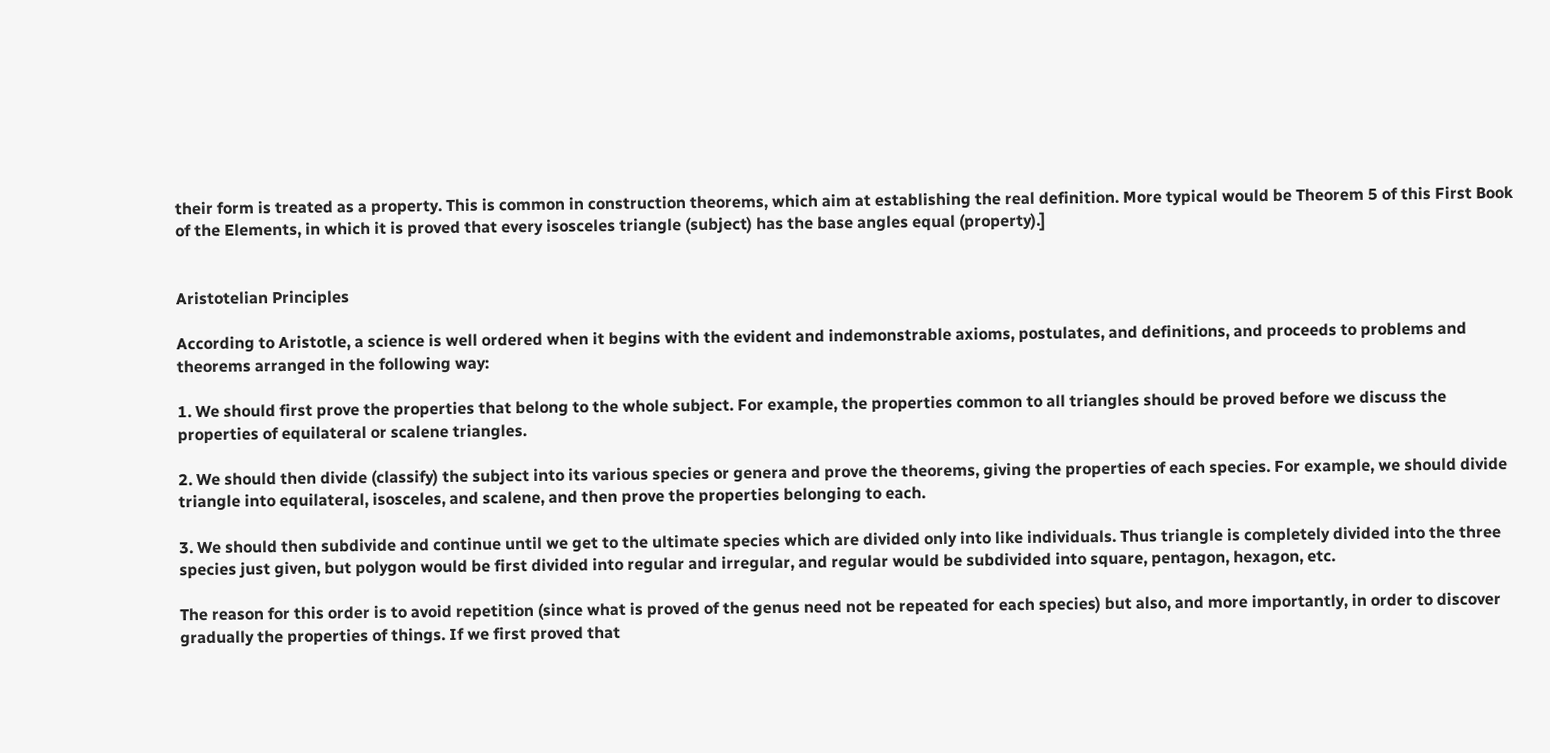their form is treated as a property. This is common in construction theorems, which aim at establishing the real definition. More typical would be Theorem 5 of this First Book of the Elements, in which it is proved that every isosceles triangle (subject) has the base angles equal (property).]


Aristotelian Principles

According to Aristotle, a science is well ordered when it begins with the evident and indemonstrable axioms, postulates, and definitions, and proceeds to problems and theorems arranged in the following way:

1. We should first prove the properties that belong to the whole subject. For example, the properties common to all triangles should be proved before we discuss the properties of equilateral or scalene triangles.

2. We should then divide (classify) the subject into its various species or genera and prove the theorems, giving the properties of each species. For example, we should divide triangle into equilateral, isosceles, and scalene, and then prove the properties belonging to each.

3. We should then subdivide and continue until we get to the ultimate species which are divided only into like individuals. Thus triangle is completely divided into the three species just given, but polygon would be first divided into regular and irregular, and regular would be subdivided into square, pentagon, hexagon, etc.

The reason for this order is to avoid repetition (since what is proved of the genus need not be repeated for each species) but also, and more importantly, in order to discover gradually the properties of things. If we first proved that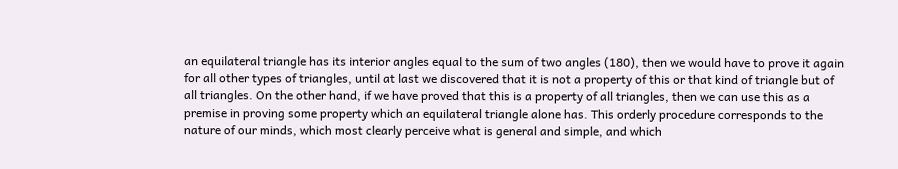an equilateral triangle has its interior angles equal to the sum of two angles (180), then we would have to prove it again for all other types of triangles, until at last we discovered that it is not a property of this or that kind of triangle but of all triangles. On the other hand, if we have proved that this is a property of all triangles, then we can use this as a premise in proving some property which an equilateral triangle alone has. This orderly procedure corresponds to the nature of our minds, which most clearly perceive what is general and simple, and which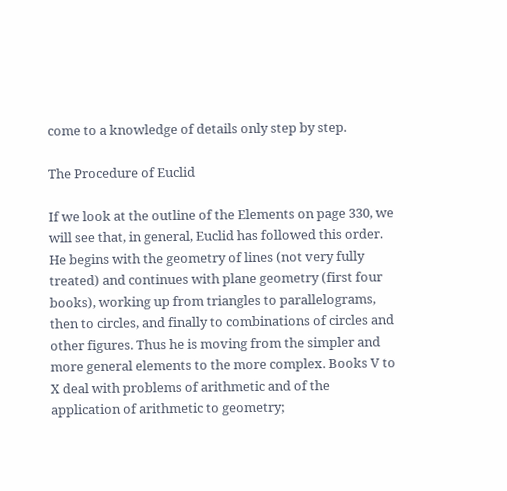come to a knowledge of details only step by step.

The Procedure of Euclid

If we look at the outline of the Elements on page 330, we will see that, in general, Euclid has followed this order. He begins with the geometry of lines (not very fully treated) and continues with plane geometry (first four books), working up from triangles to parallelograms, then to circles, and finally to combinations of circles and other figures. Thus he is moving from the simpler and more general elements to the more complex. Books V to X deal with problems of arithmetic and of the application of arithmetic to geometry;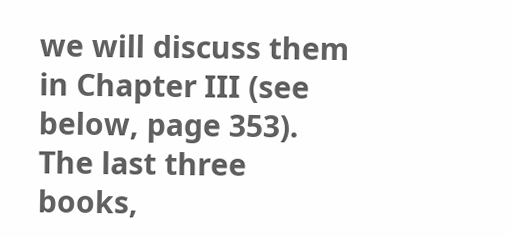we will discuss them in Chapter III (see below, page 353). The last three books,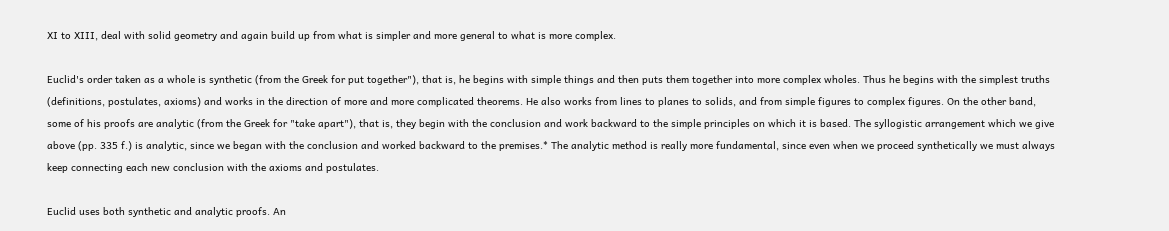XI to XIII, deal with solid geometry and again build up from what is simpler and more general to what is more complex.

Euclid's order taken as a whole is synthetic (from the Greek for put together"), that is, he begins with simple things and then puts them together into more complex wholes. Thus he begins with the simplest truths (definitions, postulates, axioms) and works in the direction of more and more complicated theorems. He also works from lines to planes to solids, and from simple figures to complex figures. On the other band, some of his proofs are analytic (from the Greek for "take apart"), that is, they begin with the conclusion and work backward to the simple principles on which it is based. The syllogistic arrangement which we give above (pp. 335 f.) is analytic, since we began with the conclusion and worked backward to the premises.* The analytic method is really more fundamental, since even when we proceed synthetically we must always keep connecting each new conclusion with the axioms and postulates.

Euclid uses both synthetic and analytic proofs. An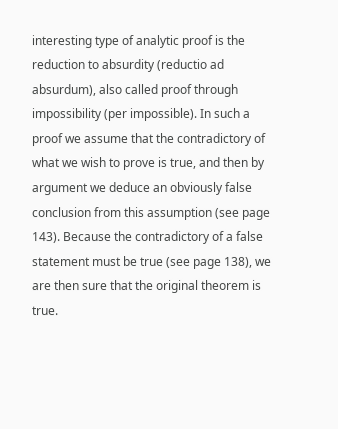interesting type of analytic proof is the reduction to absurdity (reductio ad absurdum), also called proof through impossibility (per impossible). In such a proof we assume that the contradictory of what we wish to prove is true, and then by argument we deduce an obviously false conclusion from this assumption (see page 143). Because the contradictory of a false statement must be true (see page 138), we are then sure that the original theorem is true.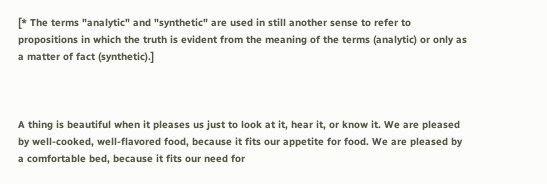[* The terms "analytic" and "synthetic" are used in still another sense to refer to propositions in which the truth is evident from the meaning of the terms (analytic) or only as a matter of fact (synthetic).]



A thing is beautiful when it pleases us just to look at it, hear it, or know it. We are pleased by well-cooked, well-flavored food, because it fits our appetite for food. We are pleased by a comfortable bed, because it fits our need for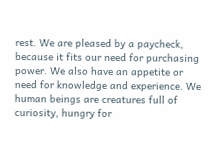rest. We are pleased by a paycheck, because it fits our need for purchasing power. We also have an appetite or need for knowledge and experience. We human beings are creatures full of curiosity, hungry for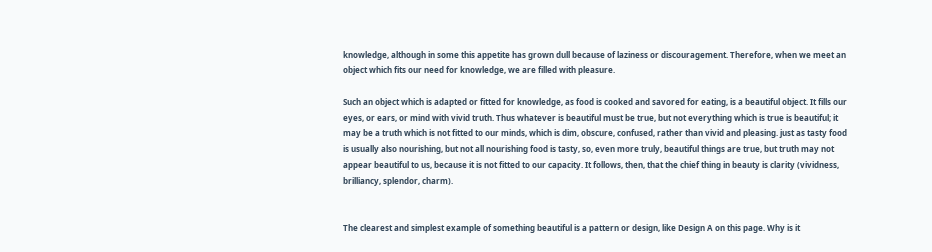knowledge, although in some this appetite has grown dull because of laziness or discouragement. Therefore, when we meet an object which fits our need for knowledge, we are filled with pleasure.

Such an object which is adapted or fitted for knowledge, as food is cooked and savored for eating, is a beautiful object. It fills our eyes, or ears, or mind with vivid truth. Thus whatever is beautiful must be true, but not everything which is true is beautiful; it may be a truth which is not fitted to our minds, which is dim, obscure, confused, rather than vivid and pleasing. just as tasty food is usually also nourishing, but not all nourishing food is tasty, so, even more truly, beautiful things are true, but truth may not appear beautiful to us, because it is not fitted to our capacity. It follows, then, that the chief thing in beauty is clarity (vividness, brilliancy, splendor, charm).


The clearest and simplest example of something beautiful is a pattern or design, like Design A on this page. Why is it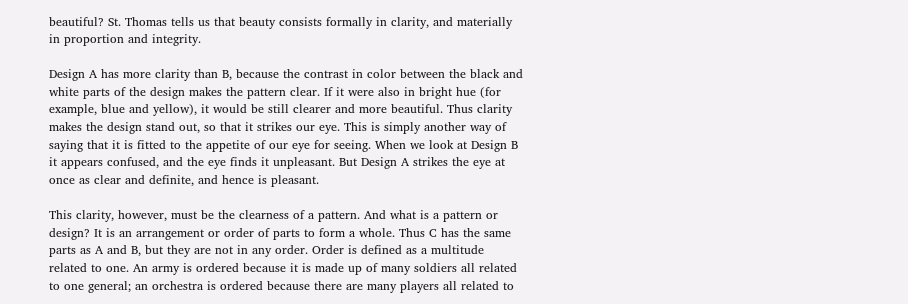beautiful? St. Thomas tells us that beauty consists formally in clarity, and materially in proportion and integrity.

Design A has more clarity than B, because the contrast in color between the black and white parts of the design makes the pattern clear. If it were also in bright hue (for example, blue and yellow), it would be still clearer and more beautiful. Thus clarity makes the design stand out, so that it strikes our eye. This is simply another way of saying that it is fitted to the appetite of our eye for seeing. When we look at Design B it appears confused, and the eye finds it unpleasant. But Design A strikes the eye at once as clear and definite, and hence is pleasant.

This clarity, however, must be the clearness of a pattern. And what is a pattern or design? It is an arrangement or order of parts to form a whole. Thus C has the same parts as A and B, but they are not in any order. Order is defined as a multitude related to one. An army is ordered because it is made up of many soldiers all related to one general; an orchestra is ordered because there are many players all related to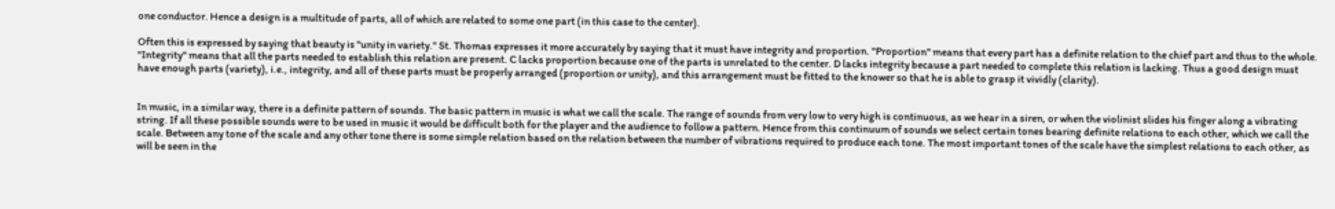one conductor. Hence a design is a multitude of parts, all of which are related to some one part (in this case to the center).

Often this is expressed by saying that beauty is "unity in variety." St. Thomas expresses it more accurately by saying that it must have integrity and proportion. "Proportion" means that every part has a definite relation to the chief part and thus to the whole. "Integrity" means that all the parts needed to establish this relation are present. C lacks proportion because one of the parts is unrelated to the center. D lacks integrity because a part needed to complete this relation is lacking. Thus a good design must have enough parts (variety), i.e., integrity, and all of these parts must be properly arranged (proportion or unity), and this arrangement must be fitted to the knower so that he is able to grasp it vividly (clarity).


In music, in a similar way, there is a definite pattern of sounds. The basic pattern in music is what we call the scale. The range of sounds from very low to very high is continuous, as we hear in a siren, or when the violinist slides his finger along a vibrating string. If all these possible sounds were to be used in music it would be difficult both for the player and the audience to follow a pattern. Hence from this continuum of sounds we select certain tones bearing definite relations to each other, which we call the scale. Between any tone of the scale and any other tone there is some simple relation based on the relation between the number of vibrations required to produce each tone. The most important tones of the scale have the simplest relations to each other, as will be seen in the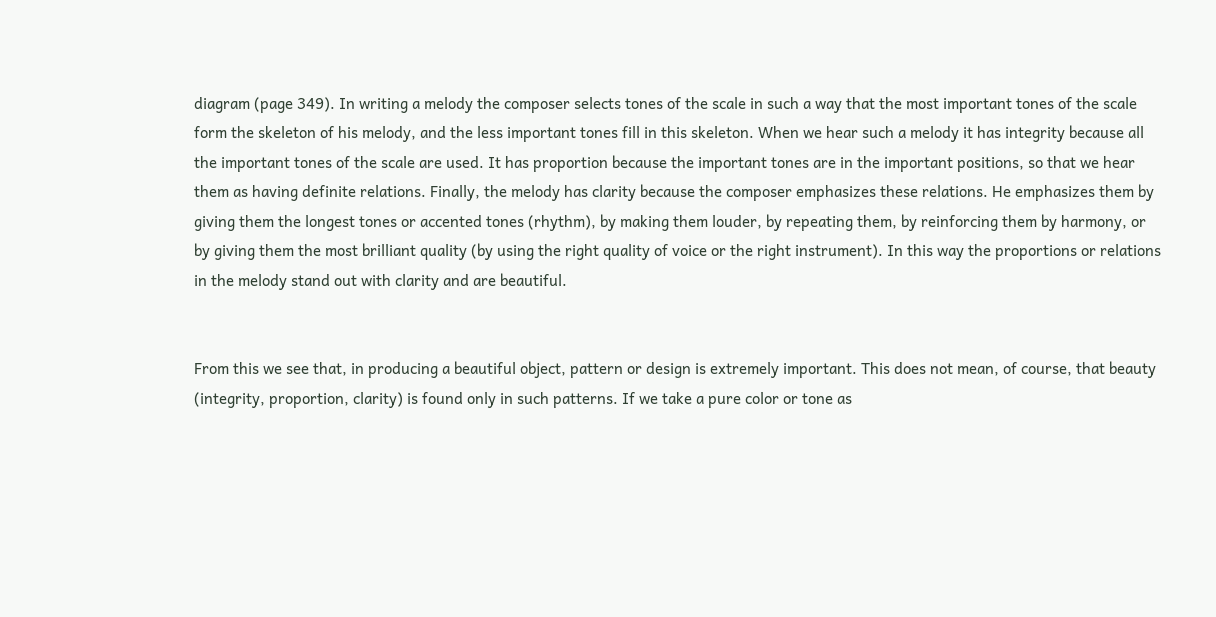diagram (page 349). In writing a melody the composer selects tones of the scale in such a way that the most important tones of the scale form the skeleton of his melody, and the less important tones fill in this skeleton. When we hear such a melody it has integrity because all the important tones of the scale are used. It has proportion because the important tones are in the important positions, so that we hear them as having definite relations. Finally, the melody has clarity because the composer emphasizes these relations. He emphasizes them by giving them the longest tones or accented tones (rhythm), by making them louder, by repeating them, by reinforcing them by harmony, or by giving them the most brilliant quality (by using the right quality of voice or the right instrument). In this way the proportions or relations in the melody stand out with clarity and are beautiful.


From this we see that, in producing a beautiful object, pattern or design is extremely important. This does not mean, of course, that beauty (integrity, proportion, clarity) is found only in such patterns. If we take a pure color or tone as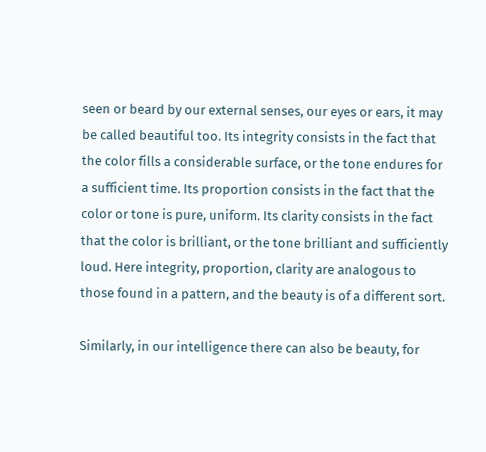seen or beard by our external senses, our eyes or ears, it may be called beautiful too. Its integrity consists in the fact that the color fills a considerable surface, or the tone endures for a sufficient time. Its proportion consists in the fact that the color or tone is pure, uniform. Its clarity consists in the fact that the color is brilliant, or the tone brilliant and sufficiently loud. Here integrity, proportion, clarity are analogous to those found in a pattern, and the beauty is of a different sort.

Similarly, in our intelligence there can also be beauty, for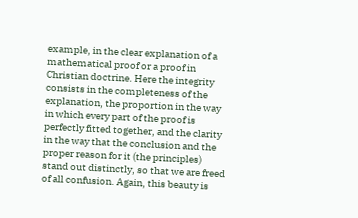example, in the clear explanation of a mathematical proof or a proof in Christian doctrine. Here the integrity consists in the completeness of the explanation, the proportion in the way in which every part of the proof is perfectly fitted together, and the clarity in the way that the conclusion and the proper reason for it (the principles) stand out distinctly, so that we are freed of all confusion. Again, this beauty is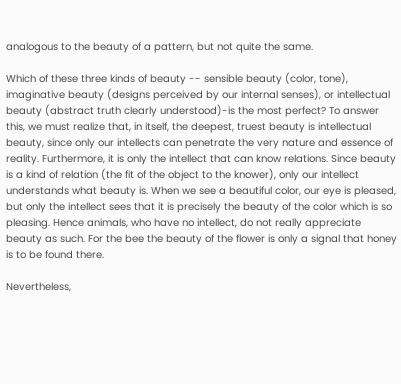analogous to the beauty of a pattern, but not quite the same.

Which of these three kinds of beauty -- sensible beauty (color, tone), imaginative beauty (designs perceived by our internal senses), or intellectual beauty (abstract truth clearly understood)-is the most perfect? To answer this, we must realize that, in itself, the deepest, truest beauty is intellectual beauty, since only our intellects can penetrate the very nature and essence of reality. Furthermore, it is only the intellect that can know relations. Since beauty is a kind of relation (the fit of the object to the knower), only our intellect understands what beauty is. When we see a beautiful color, our eye is pleased, but only the intellect sees that it is precisely the beauty of the color which is so pleasing. Hence animals, who have no intellect, do not really appreciate beauty as such. For the bee the beauty of the flower is only a signal that honey is to be found there.

Nevertheless,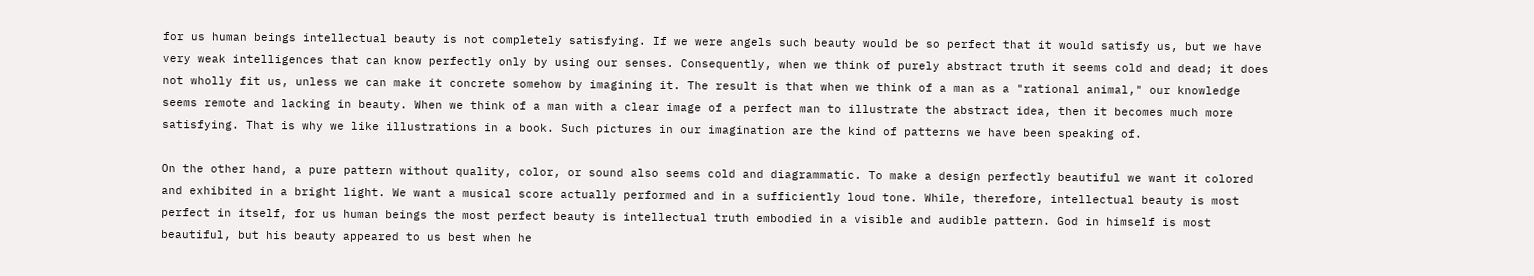for us human beings intellectual beauty is not completely satisfying. If we were angels such beauty would be so perfect that it would satisfy us, but we have very weak intelligences that can know perfectly only by using our senses. Consequently, when we think of purely abstract truth it seems cold and dead; it does not wholly fit us, unless we can make it concrete somehow by imagining it. The result is that when we think of a man as a "rational animal," our knowledge seems remote and lacking in beauty. When we think of a man with a clear image of a perfect man to illustrate the abstract idea, then it becomes much more satisfying. That is why we like illustrations in a book. Such pictures in our imagination are the kind of patterns we have been speaking of.

On the other hand, a pure pattern without quality, color, or sound also seems cold and diagrammatic. To make a design perfectly beautiful we want it colored and exhibited in a bright light. We want a musical score actually performed and in a sufficiently loud tone. While, therefore, intellectual beauty is most perfect in itself, for us human beings the most perfect beauty is intellectual truth embodied in a visible and audible pattern. God in himself is most beautiful, but his beauty appeared to us best when he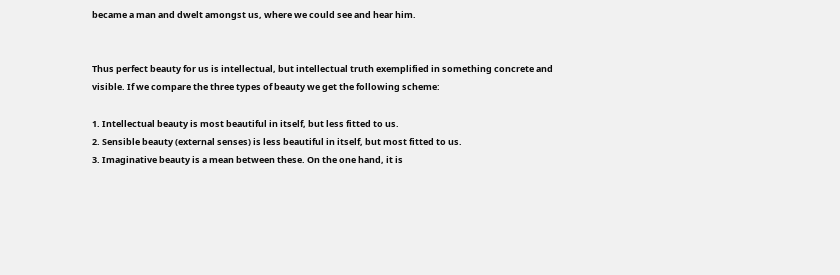became a man and dwelt amongst us, where we could see and hear him.


Thus perfect beauty for us is intellectual, but intellectual truth exemplified in something concrete and visible. If we compare the three types of beauty we get the following scheme:

1. Intellectual beauty is most beautiful in itself, but less fitted to us.
2. Sensible beauty (external senses) is less beautiful in itself, but most fitted to us.
3. Imaginative beauty is a mean between these. On the one hand, it is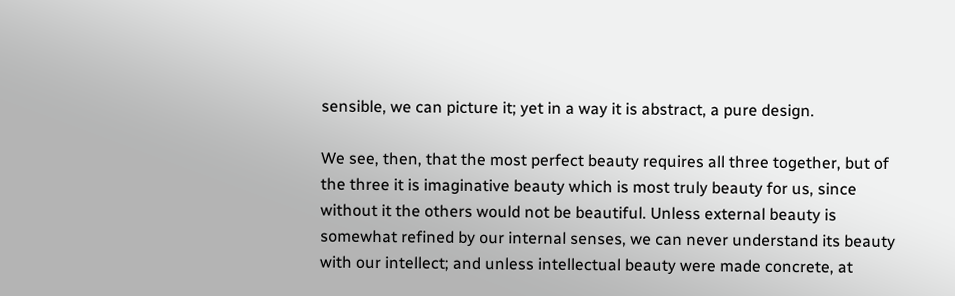sensible, we can picture it; yet in a way it is abstract, a pure design.

We see, then, that the most perfect beauty requires all three together, but of the three it is imaginative beauty which is most truly beauty for us, since without it the others would not be beautiful. Unless external beauty is somewhat refined by our internal senses, we can never understand its beauty with our intellect; and unless intellectual beauty were made concrete, at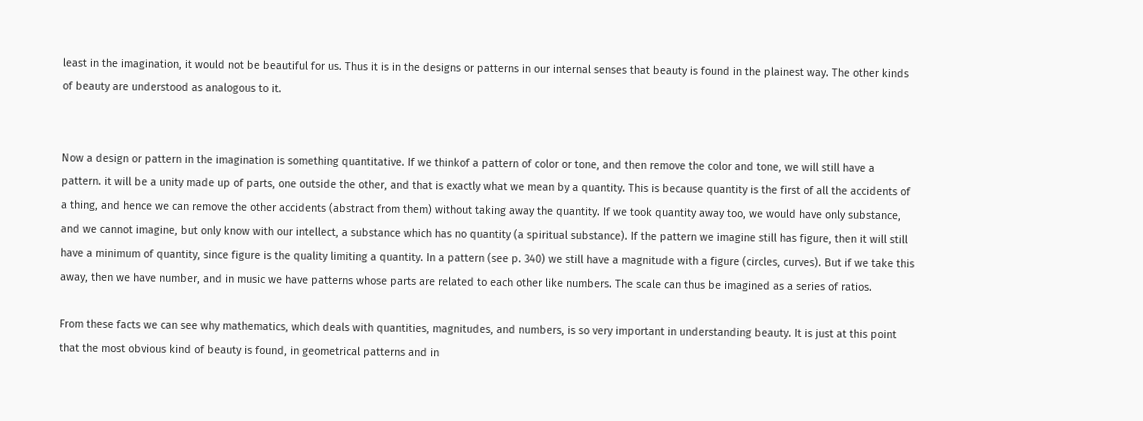least in the imagination, it would not be beautiful for us. Thus it is in the designs or patterns in our internal senses that beauty is found in the plainest way. The other kinds of beauty are understood as analogous to it.


Now a design or pattern in the imagination is something quantitative. If we thinkof a pattern of color or tone, and then remove the color and tone, we will still have a pattern. it will be a unity made up of parts, one outside the other, and that is exactly what we mean by a quantity. This is because quantity is the first of all the accidents of a thing, and hence we can remove the other accidents (abstract from them) without taking away the quantity. If we took quantity away too, we would have only substance, and we cannot imagine, but only know with our intellect, a substance which has no quantity (a spiritual substance). If the pattern we imagine still has figure, then it will still have a minimum of quantity, since figure is the quality limiting a quantity. In a pattern (see p. 340) we still have a magnitude with a figure (circles, curves). But if we take this away, then we have number, and in music we have patterns whose parts are related to each other like numbers. The scale can thus be imagined as a series of ratios.

From these facts we can see why mathematics, which deals with quantities, magnitudes, and numbers, is so very important in understanding beauty. It is just at this point that the most obvious kind of beauty is found, in geometrical patterns and in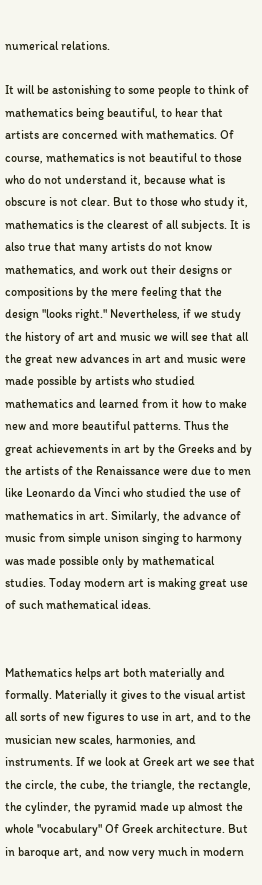numerical relations.

It will be astonishing to some people to think of mathematics being beautiful, to hear that artists are concerned with mathematics. Of course, mathematics is not beautiful to those who do not understand it, because what is obscure is not clear. But to those who study it, mathematics is the clearest of all subjects. It is also true that many artists do not know mathematics, and work out their designs or compositions by the mere feeling that the design "looks right." Nevertheless, if we study the history of art and music we will see that all the great new advances in art and music were made possible by artists who studied mathematics and learned from it how to make new and more beautiful patterns. Thus the great achievements in art by the Greeks and by the artists of the Renaissance were due to men like Leonardo da Vinci who studied the use of mathematics in art. Similarly, the advance of music from simple unison singing to harmony was made possible only by mathematical studies. Today modern art is making great use of such mathematical ideas.


Mathematics helps art both materially and formally. Materially it gives to the visual artist all sorts of new figures to use in art, and to the musician new scales, harmonies, and instruments. If we look at Greek art we see that the circle, the cube, the triangle, the rectangle, the cylinder, the pyramid made up almost the whole "vocabulary" Of Greek architecture. But in baroque art, and now very much in modern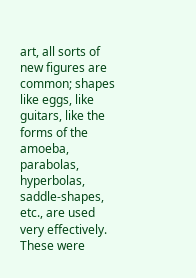art, all sorts of new figures are common; shapes like eggs, like guitars, like the forms of the amoeba, parabolas, hyperbolas, saddle-shapes, etc., are used very effectively. These were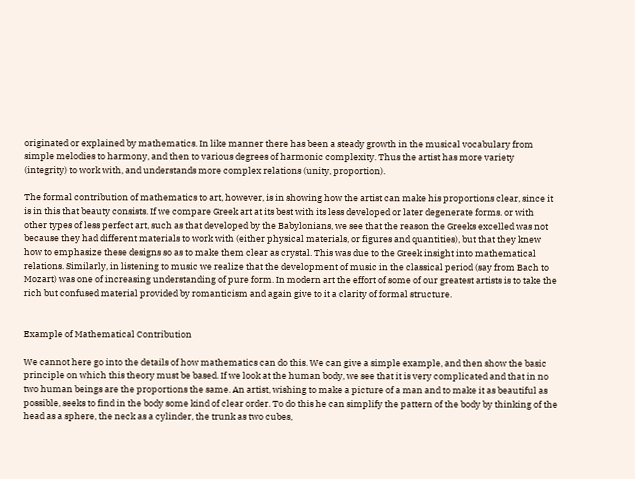originated or explained by mathematics. In like manner there has been a steady growth in the musical vocabulary from simple melodies to harmony, and then to various degrees of harmonic complexity. Thus the artist has more variety (integrity) to work with, and understands more complex relations (unity, proportion).

The formal contribution of mathematics to art, however, is in showing how the artist can make his proportions clear, since it is in this that beauty consists. If we compare Greek art at its best with its less developed or later degenerate forms. or with other types of less perfect art, such as that developed by the Babylonians, we see that the reason the Greeks excelled was not because they had different materials to work with (either physical materials, or figures and quantities), but that they knew how to emphasize these designs so as to make them clear as crystal. This was due to the Greek insight into mathematical relations. Similarly, in listening to music we realize that the development of music in the classical period (say from Bach to Mozart) was one of increasing understanding of pure form. In modern art the effort of some of our greatest artists is to take the rich but confused material provided by romanticism and again give to it a clarity of formal structure.


Example of Mathematical Contribution

We cannot here go into the details of how mathematics can do this. We can give a simple example, and then show the basic principle on which this theory must be based. If we look at the human body, we see that it is very complicated and that in no two human beings are the proportions the same. An artist, wishing to make a picture of a man and to make it as beautiful as possible, seeks to find in the body some kind of clear order. To do this he can simplify the pattern of the body by thinking of the head as a sphere, the neck as a cylinder, the trunk as two cubes,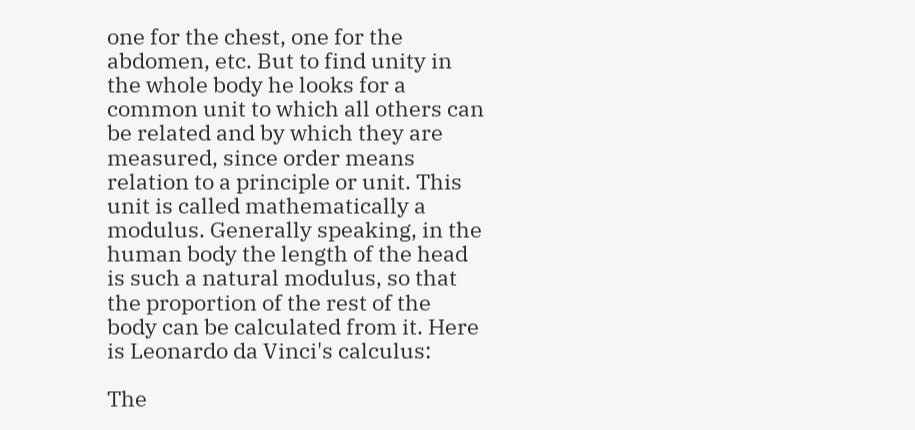one for the chest, one for the abdomen, etc. But to find unity in the whole body he looks for a common unit to which all others can be related and by which they are measured, since order means relation to a principle or unit. This unit is called mathematically a modulus. Generally speaking, in the human body the length of the head is such a natural modulus, so that the proportion of the rest of the body can be calculated from it. Here is Leonardo da Vinci's calculus:

The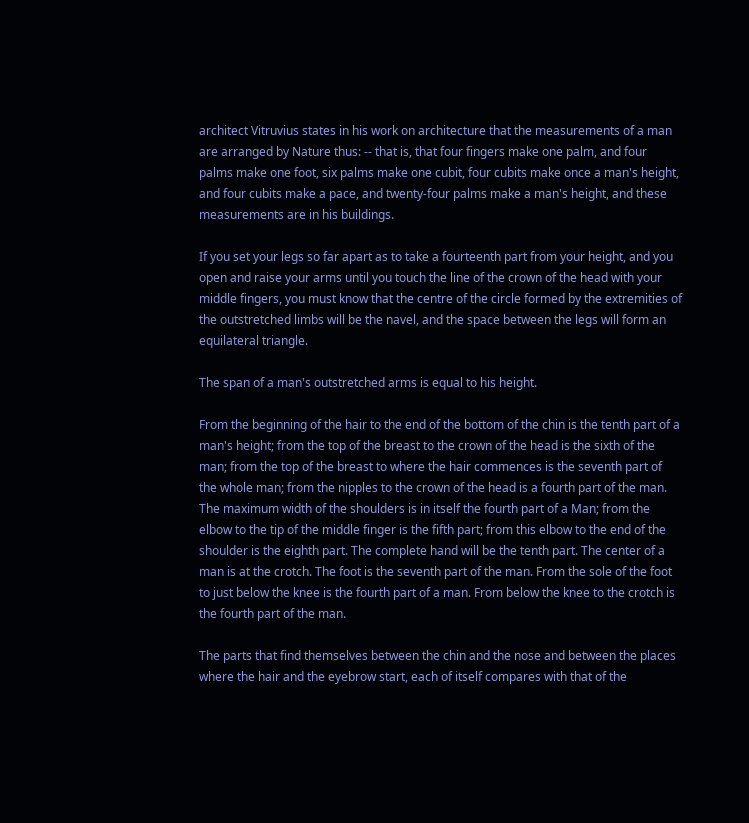architect Vitruvius states in his work on architecture that the measurements of a man are arranged by Nature thus: -- that is, that four fingers make one palm, and four palms make one foot, six palms make one cubit, four cubits make once a man's height, and four cubits make a pace, and twenty-four palms make a man's height, and these measurements are in his buildings.

If you set your legs so far apart as to take a fourteenth part from your height, and you open and raise your arms until you touch the line of the crown of the head with your middle fingers, you must know that the centre of the circle formed by the extremities of the outstretched limbs will be the navel, and the space between the legs will form an equilateral triangle.

The span of a man's outstretched arms is equal to his height.

From the beginning of the hair to the end of the bottom of the chin is the tenth part of a man's height; from the top of the breast to the crown of the head is the sixth of the man; from the top of the breast to where the hair commences is the seventh part of the whole man; from the nipples to the crown of the head is a fourth part of the man. The maximum width of the shoulders is in itself the fourth part of a Man; from the elbow to the tip of the middle finger is the fifth part; from this elbow to the end of the shoulder is the eighth part. The complete hand will be the tenth part. The center of a man is at the crotch. The foot is the seventh part of the man. From the sole of the foot to just below the knee is the fourth part of a man. From below the knee to the crotch is the fourth part of the man.

The parts that find themselves between the chin and the nose and between the places where the hair and the eyebrow start, each of itself compares with that of the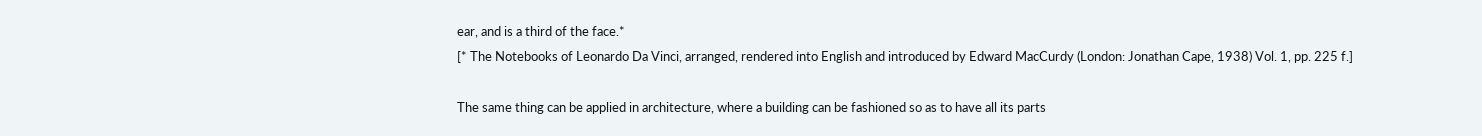ear, and is a third of the face.*
[* The Notebooks of Leonardo Da Vinci, arranged, rendered into English and introduced by Edward MacCurdy (London: Jonathan Cape, 1938) Vol. 1, pp. 225 f.]

The same thing can be applied in architecture, where a building can be fashioned so as to have all its parts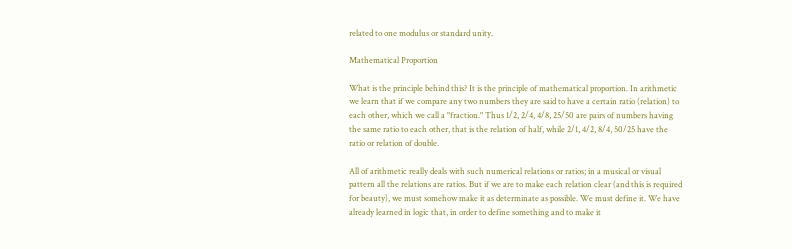related to one modulus or standard unity.

Mathematical Proportion

What is the principle behind this? It is the principle of mathematical proportion. In arithmetic we learn that if we compare any two numbers they are said to have a certain ratio (relation) to each other, which we call a "fraction." Thus 1/2, 2/4, 4/8, 25/50 are pairs of numbers having the same ratio to each other, that is the relation of half, while 2/1, 4/2, 8/4, 50/25 have the ratio or relation of double.

All of arithmetic really deals with such numerical relations or ratios; in a musical or visual pattern all the relations are ratios. But if we are to make each relation clear (and this is required for beauty), we must somehow make it as determinate as possible. We must define it. We have already learned in logic that, in order to define something and to make it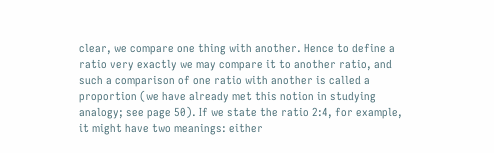clear, we compare one thing with another. Hence to define a ratio very exactly we may compare it to another ratio, and such a comparison of one ratio with another is called a proportion (we have already met this notion in studying analogy; see page 50). If we state the ratio 2:4, for example, it might have two meanings: either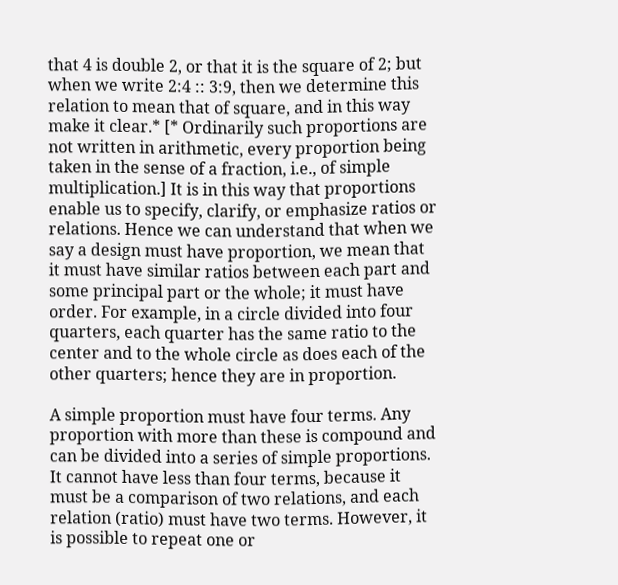that 4 is double 2, or that it is the square of 2; but when we write 2:4 :: 3:9, then we determine this relation to mean that of square, and in this way make it clear.* [* Ordinarily such proportions are not written in arithmetic, every proportion being taken in the sense of a fraction, i.e., of simple multiplication.] It is in this way that proportions enable us to specify, clarify, or emphasize ratios or relations. Hence we can understand that when we say a design must have proportion, we mean that it must have similar ratios between each part and some principal part or the whole; it must have order. For example, in a circle divided into four quarters, each quarter has the same ratio to the center and to the whole circle as does each of the other quarters; hence they are in proportion.

A simple proportion must have four terms. Any proportion with more than these is compound and can be divided into a series of simple proportions. It cannot have less than four terms, because it must be a comparison of two relations, and each relation (ratio) must have two terms. However, it is possible to repeat one or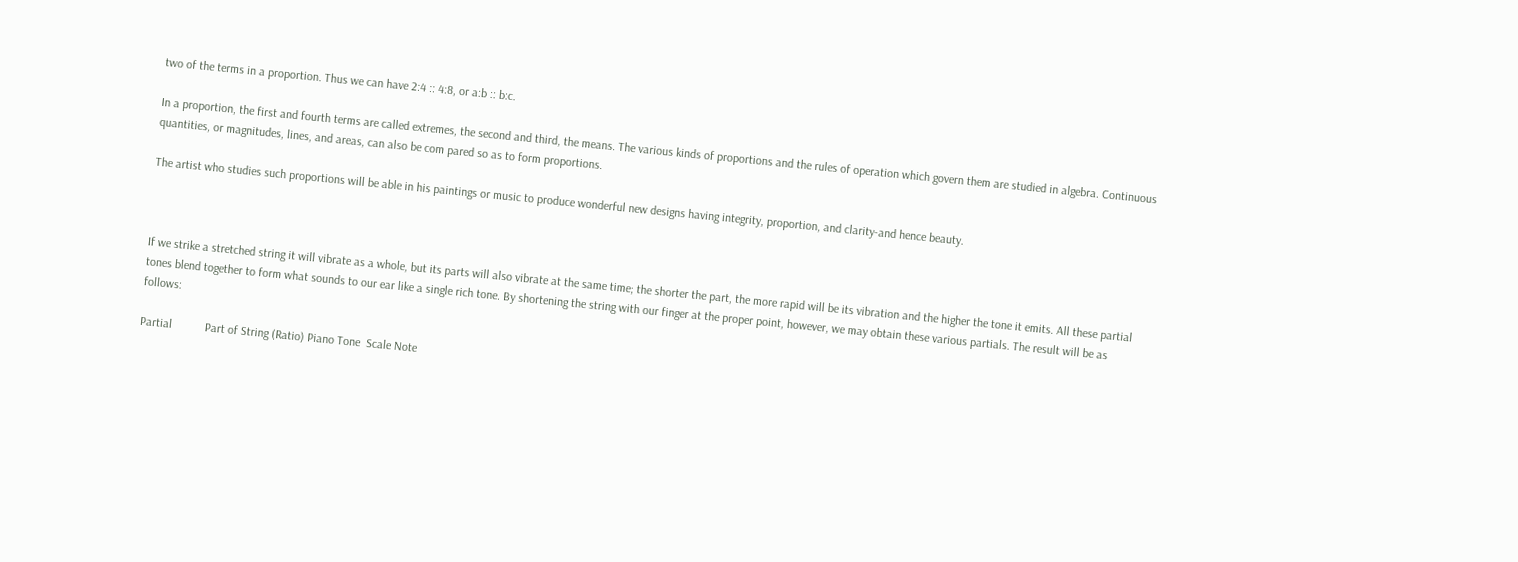two of the terms in a proportion. Thus we can have 2:4 :: 4:8, or a:b :: b:c.

In a proportion, the first and fourth terms are called extremes, the second and third, the means. The various kinds of proportions and the rules of operation which govern them are studied in algebra. Continuous quantities, or magnitudes, lines, and areas, can also be com pared so as to form proportions.

The artist who studies such proportions will be able in his paintings or music to produce wonderful new designs having integrity, proportion, and clarity-and hence beauty.



If we strike a stretched string it will vibrate as a whole, but its parts will also vibrate at the same time; the shorter the part, the more rapid will be its vibration and the higher the tone it emits. All these partial tones blend together to form what sounds to our ear like a single rich tone. By shortening the string with our finger at the proper point, however, we may obtain these various partials. The result will be as follows:

Partial           Part of String (Ratio) Piano Tone  Scale Note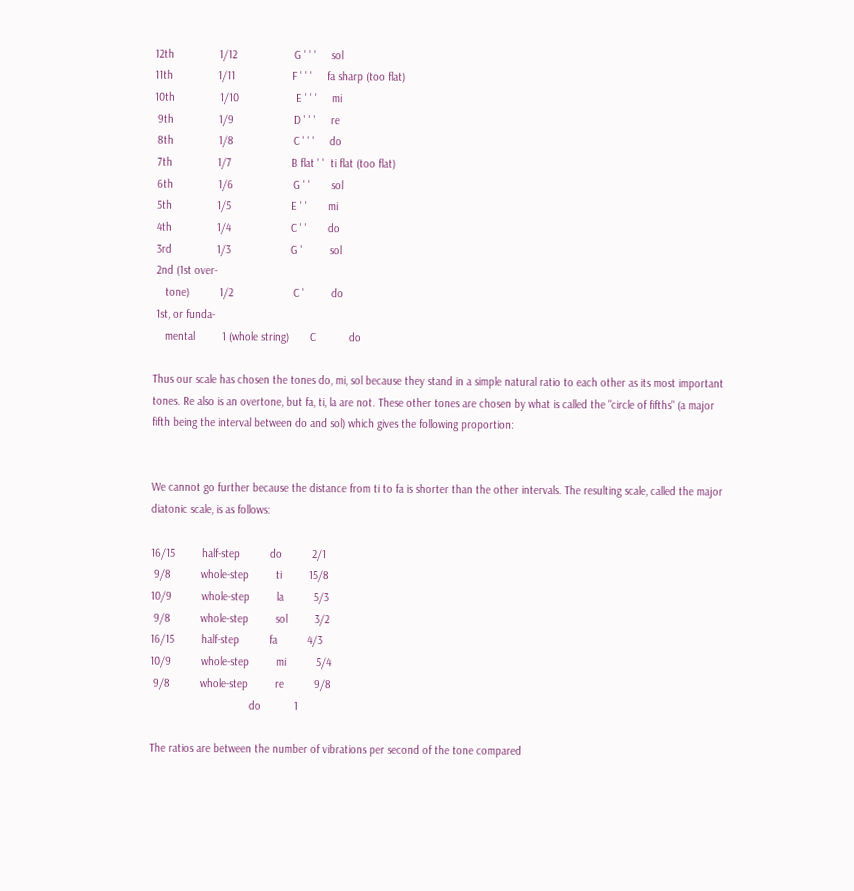12th               1/12                   G ' ' '     sol
11th               1/11                   F ' ' '     fa sharp (too flat)
10th               1/10                   E ' ' '     mi
 9th               1/9                    D ' ' '     re
 8th               1/8                    C ' ' '     do
 7th               1/7                    B flat ' '  ti flat (too flat)
 6th               1/6                    G ' '       sol
 5th               1/5                    E ' '       mi
 4th               1/4                    C ' '       do
 3rd               1/3                    G '         sol
 2nd (1st over-
    tone)          1/2                    C '         do
 1st, or funda-
    mental         1 (whole string)       C           do

Thus our scale has chosen the tones do, mi, sol because they stand in a simple natural ratio to each other as its most important tones. Re also is an overtone, but fa, ti, la are not. These other tones are chosen by what is called the "circle of fifths" (a major fifth being the interval between do and sol) which gives the following proportion:


We cannot go further because the distance from ti to fa is shorter than the other intervals. The resulting scale, called the major diatonic scale, is as follows:

16/15         half-step          do          2/1
 9/8          whole-step         ti         15/8
10/9          whole-step         la          5/3
 9/8          whole-step         sol         3/2
16/15         half-step          fa          4/3
10/9          whole-step         mi          5/4
 9/8          whole-step         re          9/8
                                 do           1

The ratios are between the number of vibrations per second of the tone compared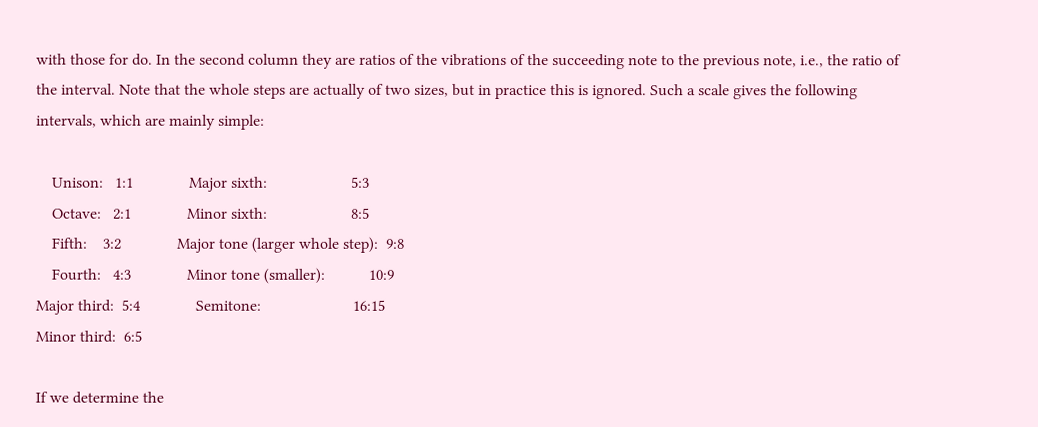with those for do. In the second column they are ratios of the vibrations of the succeeding note to the previous note, i.e., the ratio of the interval. Note that the whole steps are actually of two sizes, but in practice this is ignored. Such a scale gives the following intervals, which are mainly simple:

    Unison:   1:1              Major sixth:                     5:3
    Octave:   2:1              Minor sixth:                     8:5
    Fifth:    3:2              Major tone (larger whole step):  9:8
    Fourth:   4:3              Minor tone (smaller):           10:9
Major third:  5:4              Semitone:                       16:15
Minor third:  6:5

If we determine the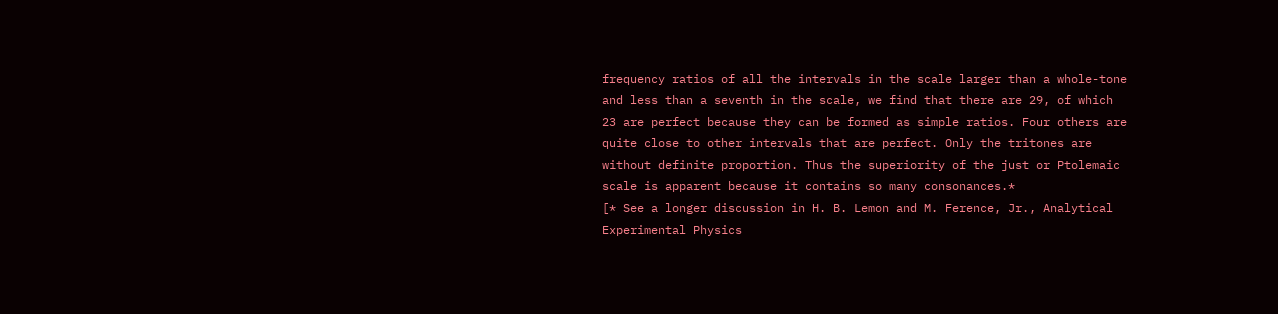frequency ratios of all the intervals in the scale larger than a whole-tone and less than a seventh in the scale, we find that there are 29, of which 23 are perfect because they can be formed as simple ratios. Four others are quite close to other intervals that are perfect. Only the tritones are without definite proportion. Thus the superiority of the just or Ptolemaic scale is apparent because it contains so many consonances.*
[* See a longer discussion in H. B. Lemon and M. Ference, Jr., Analytical Experimental Physics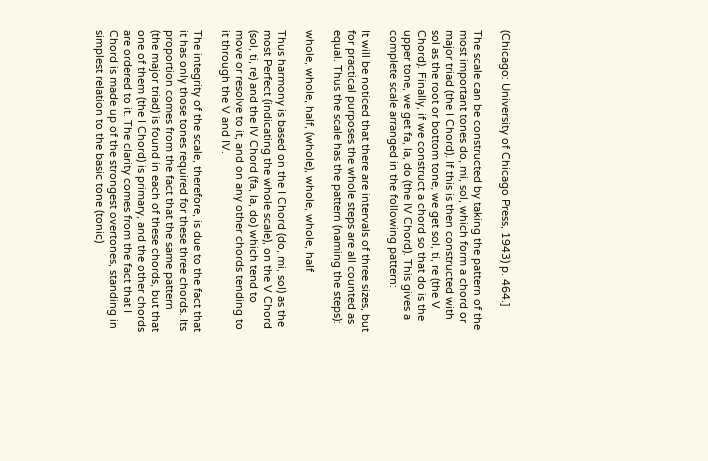(Chicago: University of Chicago Press, 1943) p. 464.]

The scale can be constructed by taking the pattern of the most important tones do, mi, sol, which form a chord or major triad (the I Chord). If this is then constructed with sol as the root or bottom tone, we get sol, ti, re (the V Chord). Finally, if we construct a chord so that do is the upper tone, we get fa, la, do (the IV Chord). This gives a complete scale arranged in the following pattern:

It will be noticed that there are intervals of three sizes, but for practical purposes the whole steps are all counted as equal. Thus the scale has the pattern (naming the steps):

whole, whole, half, (whole), whole, whole, half

Thus harmony is based on the I Chord (do, mi, sol) as the most Perfect (indicating the whole scale), on the V Chord (sol, ti, re) and the IV Chord (fa, la, do) which tend to move or resolve to it, and on any other chords tending to it through the V and IV.

The integrity of the scale, therefore, is due to the fact that it has only those tones required for these three chords. Its proportion comes from the fact that the same pattern (the major triad) is found in each of these chords, but that one of them (the I Chord) is primary, and the other chords are ordered to it. The clarity comes from the fact that I Chord is made up of the strongest overtones, standing in simplest relation to the basic tone (tonic)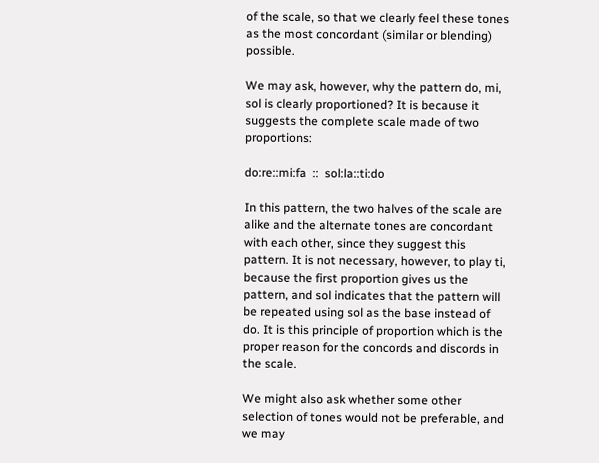of the scale, so that we clearly feel these tones as the most concordant (similar or blending) possible.

We may ask, however, why the pattern do, mi, sol is clearly proportioned? It is because it suggests the complete scale made of two proportions:

do:re::mi:fa  ::  sol:la::ti:do

In this pattern, the two halves of the scale are alike and the alternate tones are concordant with each other, since they suggest this pattern. It is not necessary, however, to play ti, because the first proportion gives us the pattern, and sol indicates that the pattern will be repeated using sol as the base instead of do. It is this principle of proportion which is the proper reason for the concords and discords in the scale.

We might also ask whether some other selection of tones would not be preferable, and we may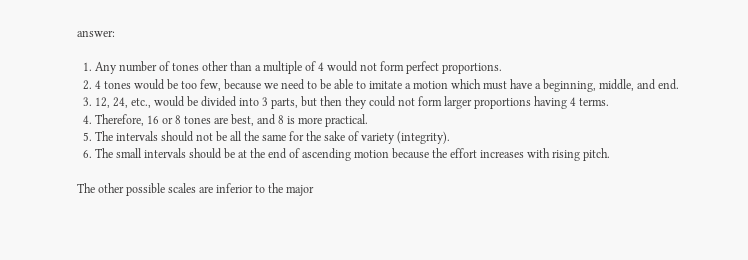answer:

  1. Any number of tones other than a multiple of 4 would not form perfect proportions.
  2. 4 tones would be too few, because we need to be able to imitate a motion which must have a beginning, middle, and end.
  3. 12, 24, etc., would be divided into 3 parts, but then they could not form larger proportions having 4 terms.
  4. Therefore, 16 or 8 tones are best, and 8 is more practical.
  5. The intervals should not be all the same for the sake of variety (integrity).
  6. The small intervals should be at the end of ascending motion because the effort increases with rising pitch.

The other possible scales are inferior to the major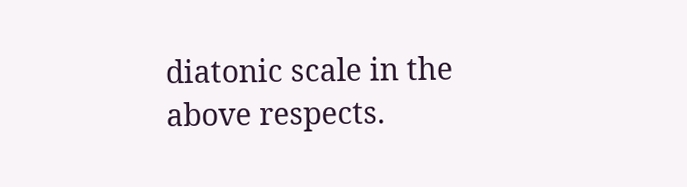diatonic scale in the above respects.